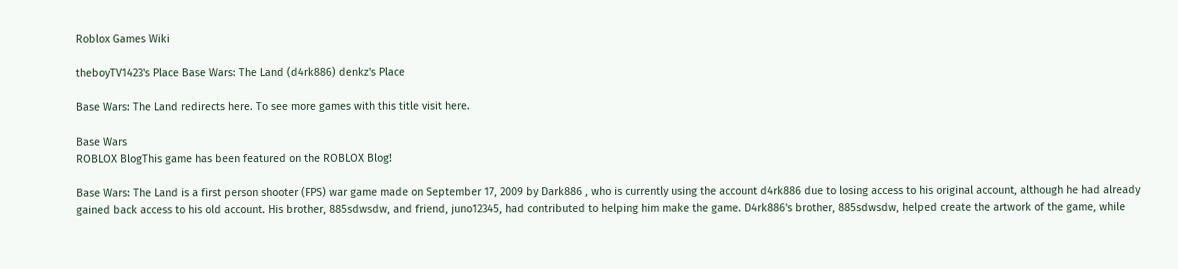Roblox Games Wiki

theboyTV1423's Place Base Wars: The Land (d4rk886) denkz's Place

Base Wars: The Land redirects here. To see more games with this title visit here.

Base Wars
ROBLOX BlogThis game has been featured on the ROBLOX Blog!

Base Wars: The Land is a first person shooter (FPS) war game made on September 17, 2009 by Dark886 , who is currently using the account d4rk886 due to losing access to his original account, although he had already gained back access to his old account. His brother, 885sdwsdw, and friend, juno12345, had contributed to helping him make the game. D4rk886's brother, 885sdwsdw, helped create the artwork of the game, while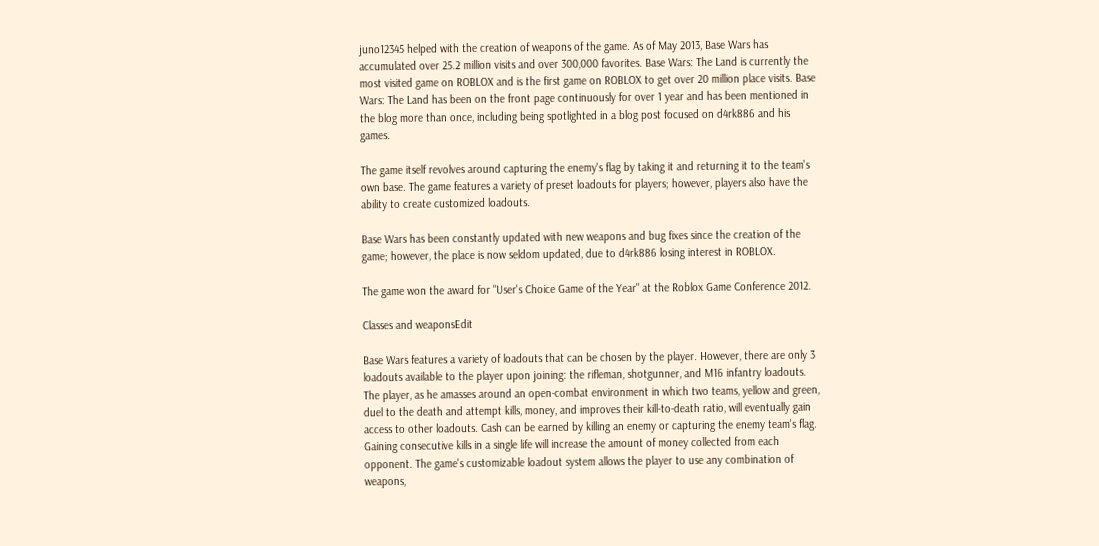juno12345 helped with the creation of weapons of the game. As of May 2013, Base Wars has accumulated over 25.2 million visits and over 300,000 favorites. Base Wars: The Land is currently the most visited game on ROBLOX and is the first game on ROBLOX to get over 20 million place visits. Base Wars: The Land has been on the front page continuously for over 1 year and has been mentioned in the blog more than once, including being spotlighted in a blog post focused on d4rk886 and his games.

The game itself revolves around capturing the enemy's flag by taking it and returning it to the team's own base. The game features a variety of preset loadouts for players; however, players also have the ability to create customized loadouts.

Base Wars has been constantly updated with new weapons and bug fixes since the creation of the game; however, the place is now seldom updated, due to d4rk886 losing interest in ROBLOX.

The game won the award for "User's Choice Game of the Year" at the Roblox Game Conference 2012.

Classes and weaponsEdit

Base Wars features a variety of loadouts that can be chosen by the player. However, there are only 3 loadouts available to the player upon joining: the rifleman, shotgunner, and M16 infantry loadouts. The player, as he amasses around an open-combat environment in which two teams, yellow and green, duel to the death and attempt kills, money, and improves their kill-to-death ratio, will eventually gain access to other loadouts. Cash can be earned by killing an enemy or capturing the enemy team's flag. Gaining consecutive kills in a single life will increase the amount of money collected from each opponent. The game's customizable loadout system allows the player to use any combination of weapons,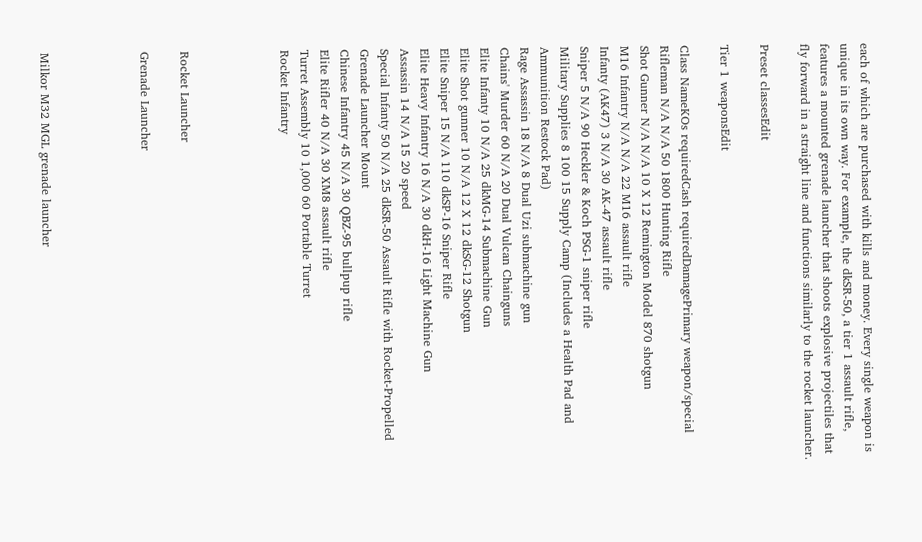each of which are purchased with kills and money. Every single weapon is unique in its own way. For example, the dkSR-50, a tier 1 assault rifle, features a mounted grenade launcher that shoots explosive projectiles that fly forward in a straight line and functions similarly to the rocket launcher.

Preset classesEdit

Tier 1 weaponsEdit

Class NameKOs requiredCash requiredDamagePrimary weapon/special
Rifleman N/A N/A 50 1800 Hunting Rifle
Shot Gunner N/A N/A 10 X 12 Remington Model 870 shotgun
M16 Infantry N/A N/A 22 M16 assault rifle
Infanty (AK47) 3 N/A 30 AK-47 assault rifle
Sniper 5 N/A 90 Heckler & Koch PSG-1 sniper rifle
Military Supplies 8 100 15 Supply Camp (Includes a Health Pad and Ammunition Restock Pad)
Rage Assassin 18 N/A 8 Dual Uzi submachine gun
Chains' Murder 60 N/A 20 Dual Vulcan Chainguns
Elite Infanty 10 N/A 25 dkMG-14 Submachine Gun
Elite Shot gunner 10 N/A 12 X 12 dkSG-12 Shotgun
Elite Sniper 15 N/A 110 dkSP-16 Sniper Rifle
Elite Heavy Infantry 16 N/A 30 dkH-16 Light Machine Gun
Assassin 14 N/A 15 20 speed
Special Infanty 50 N/A 25 dkSR-50 Assault Rifle with Rocket-Propelled Grenade Launcher Mount
Chinese Infantry 45 N/A 30 QBZ-95 bullpup rifle
Elite Rifler 40 N/A 30 XM8 assault rifle
Turret Assembly 10 1,000 60 Portable Turret
Rocket Infantry




Rocket Launcher

Grenade Launcher




Milkor M32 MGL grenade launcher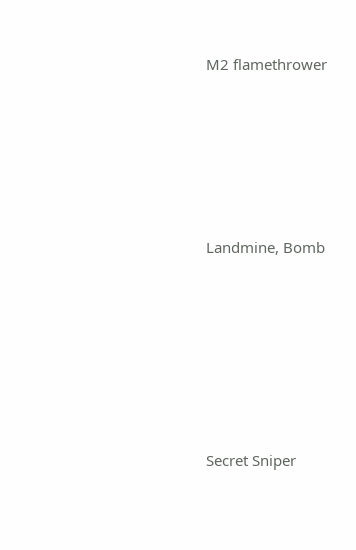M2 flamethrower





Landmine, Bomb






Secret Sniper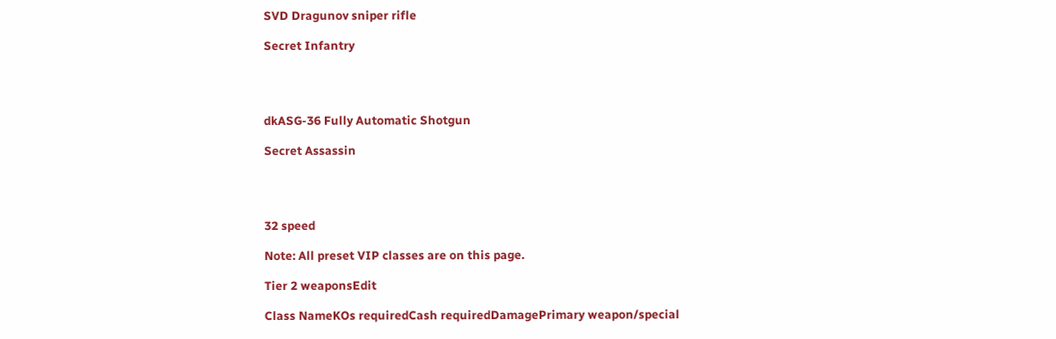SVD Dragunov sniper rifle

Secret Infantry




dkASG-36 Fully Automatic Shotgun

Secret Assassin




32 speed

Note: All preset VIP classes are on this page.

Tier 2 weaponsEdit

Class NameKOs requiredCash requiredDamagePrimary weapon/special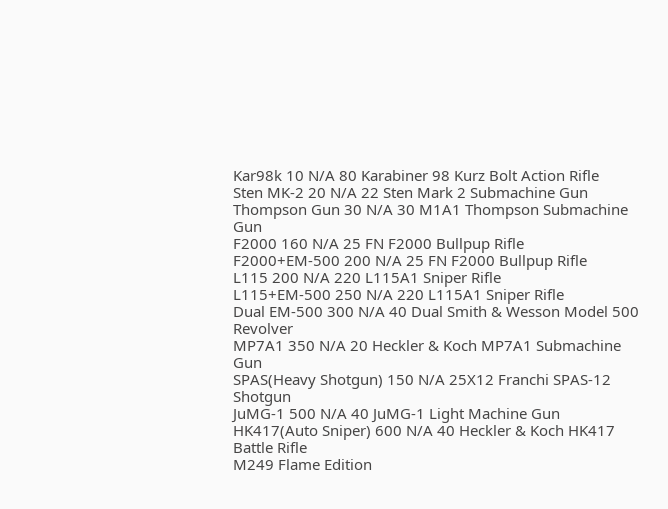Kar98k 10 N/A 80 Karabiner 98 Kurz Bolt Action Rifle
Sten MK-2 20 N/A 22 Sten Mark 2 Submachine Gun
Thompson Gun 30 N/A 30 M1A1 Thompson Submachine Gun
F2000 160 N/A 25 FN F2000 Bullpup Rifle
F2000+EM-500 200 N/A 25 FN F2000 Bullpup Rifle
L115 200 N/A 220 L115A1 Sniper Rifle
L115+EM-500 250 N/A 220 L115A1 Sniper Rifle
Dual EM-500 300 N/A 40 Dual Smith & Wesson Model 500 Revolver
MP7A1 350 N/A 20 Heckler & Koch MP7A1 Submachine Gun
SPAS(Heavy Shotgun) 150 N/A 25X12 Franchi SPAS-12 Shotgun
JuMG-1 500 N/A 40 JuMG-1 Light Machine Gun
HK417(Auto Sniper) 600 N/A 40 Heckler & Koch HK417 Battle Rifle
M249 Flame Edition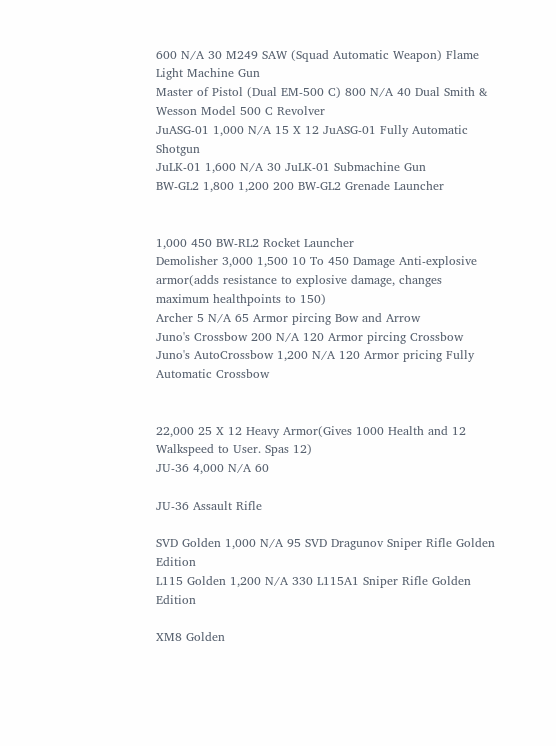600 N/A 30 M249 SAW (Squad Automatic Weapon) Flame Light Machine Gun
Master of Pistol (Dual EM-500 C) 800 N/A 40 Dual Smith & Wesson Model 500 C Revolver
JuASG-01 1,000 N/A 15 X 12 JuASG-01 Fully Automatic Shotgun
JuLK-01 1,600 N/A 30 JuLK-01 Submachine Gun
BW-GL2 1,800 1,200 200 BW-GL2 Grenade Launcher


1,000 450 BW-RL2 Rocket Launcher
Demolisher 3,000 1,500 10 To 450 Damage Anti-explosive armor(adds resistance to explosive damage, changes maximum healthpoints to 150)
Archer 5 N/A 65 Armor pircing Bow and Arrow
Juno's Crossbow 200 N/A 120 Armor pircing Crossbow
Juno's AutoCrossbow 1,200 N/A 120 Armor pricing Fully Automatic Crossbow


22,000 25 X 12 Heavy Armor(Gives 1000 Health and 12 Walkspeed to User. Spas 12)
JU-36 4,000 N/A 60

JU-36 Assault Rifle

SVD Golden 1,000 N/A 95 SVD Dragunov Sniper Rifle Golden Edition
L115 Golden 1,200 N/A 330 L115A1 Sniper Rifle Golden Edition

XM8 Golden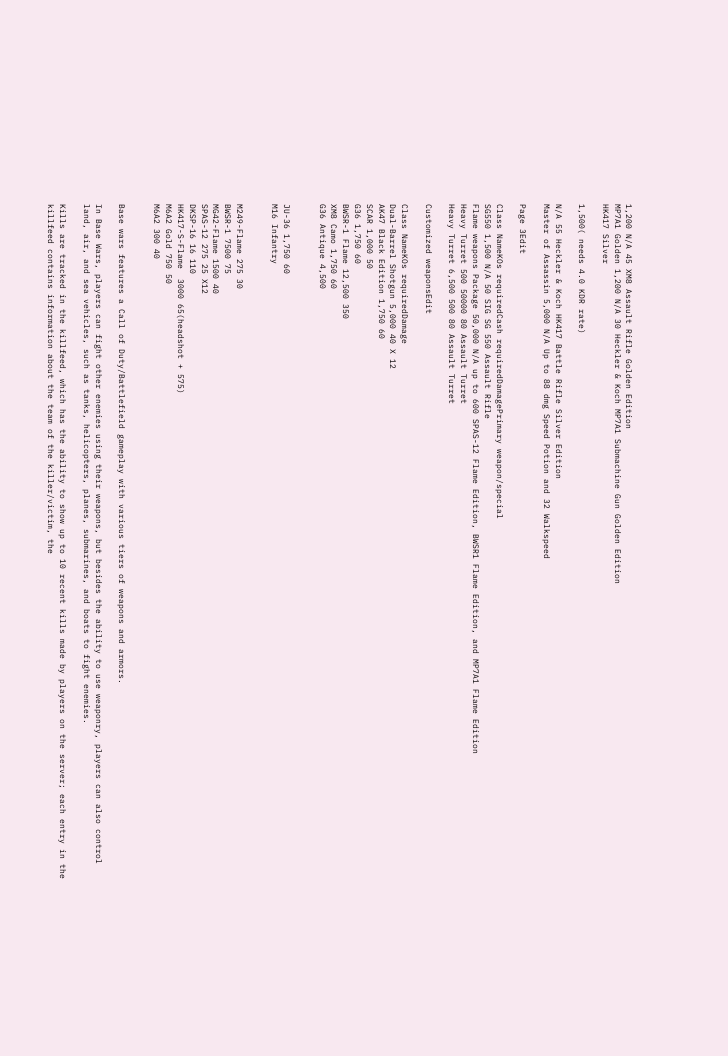1,200 N/A 45 XM8 Assault Rifle Golden Edition
MP7A1 Golden 1,200 N/A 30 Heckler & Koch MP7A1 Submachine Gun Golden Edition
HK417 Silver

1,500( needs 4.0 KDR rate)

N/A 55 Heckler & Koch HK417 Battle Rifle Silver Edition
Master of Assassin 5,000 N/A Up to 88 dmg Speed Potion and 32 Walkspeed

Page 3Edit

Class NameKOs requiredCash requiredDamagePrimary weapon/special
SG550 1,500 N/A 50 SIG SG 550 Assault Rifle
Flame weapons Package 50,000 N/A up to 600 SPAS-12 Flame Edition, BWSR1 Flame Edition, and MP7A1 Flame Edition
Heavy Turret 500 50000 80 Assault Turret
Heavy Turret 6,500 500 80 Assault Turret

Customized weaponsEdit

Class NameKOs requiredDamage
Dual-Barrel Shotgun 5,000 40 X 12
AK47 Black Edition 1,750 60
SCAR 1,000 50
G36 1,750 60
BWSR-1 Flame 12,500 350
XM8 Camo 1,750 60
G36 Antique 4,500


JU-36 1,750 60
M16 Infantry


M249-Flame 275 30
BWSR-1 7500 75
MG42-Flame 1500 40
SPAS-12 275 25 X12
DKSP-16 16 110
HK417-S-Flame  3000 65(headshot + 575)
M6A2 Gold 750 50
M6A2 300 40


Base wars features a Call of Duty/Battlefield gameplay with various tiers of weapons and armors.

In Base Wars, players can fight other enemies using their weapons, but besides the ability to use weaponry, players can also control land, air, and sea vehicles, such as tanks, helicopters, planes, submarines, and boats to fight enemies.

Kills are tracked in the killfeed, which has the ability to show up to 10 recent kills made by players on the server; each entry in the killfeed contains information about the team of the killer/victim, the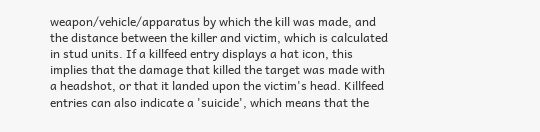weapon/vehicle/apparatus by which the kill was made, and the distance between the killer and victim, which is calculated in stud units. If a killfeed entry displays a hat icon, this implies that the damage that killed the target was made with a headshot, or that it landed upon the victim's head. Killfeed entries can also indicate a 'suicide', which means that the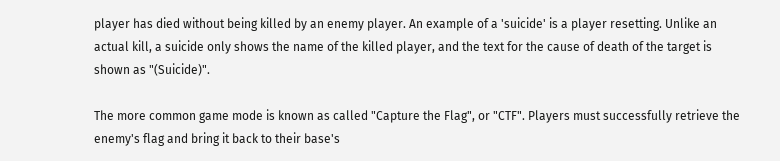player has died without being killed by an enemy player. An example of a 'suicide' is a player resetting. Unlike an actual kill, a suicide only shows the name of the killed player, and the text for the cause of death of the target is shown as "(Suicide)".

The more common game mode is known as called "Capture the Flag", or "CTF". Players must successfully retrieve the enemy's flag and bring it back to their base's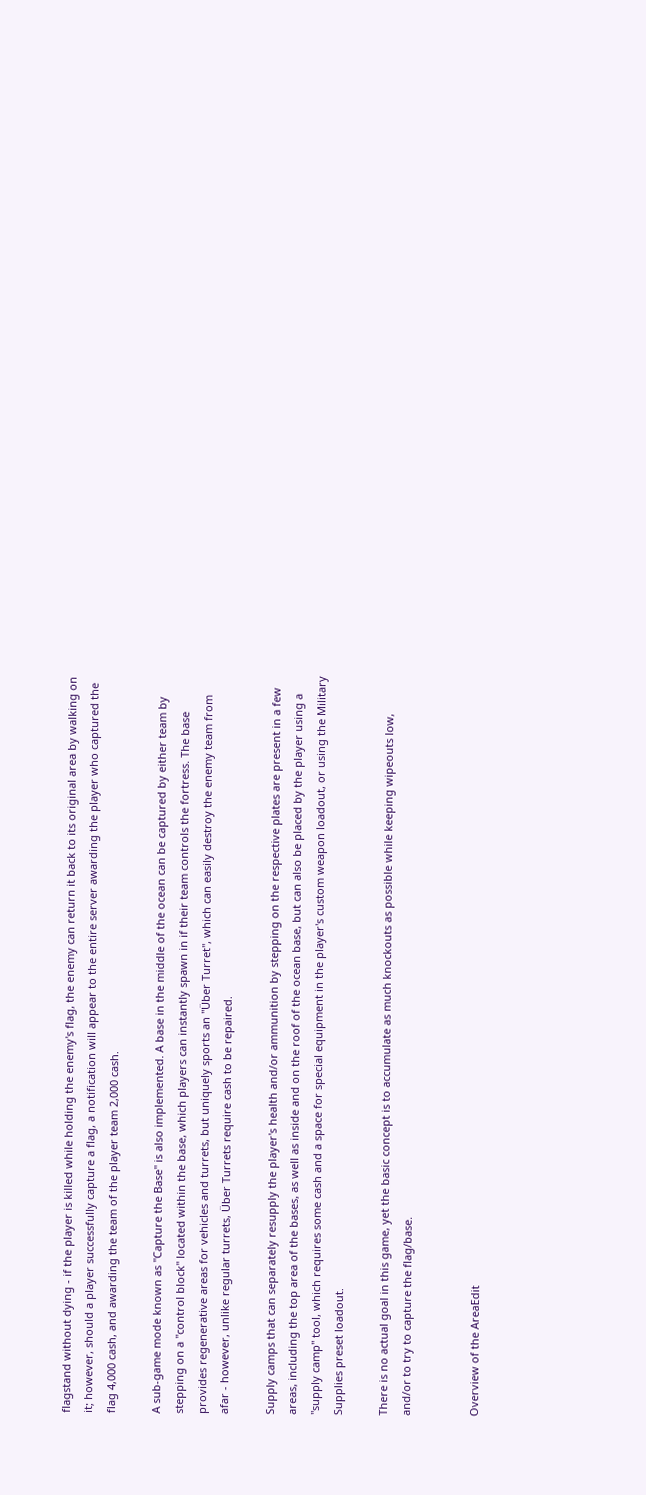flagstand without dying - if the player is killed while holding the enemy's flag, the enemy can return it back to its original area by walking on it; however, should a player successfully capture a flag, a notification will appear to the entire server awarding the player who captured the flag 4,000 cash, and awarding the team of the player team 2,000 cash.

A sub-game mode known as "Capture the Base" is also implemented. A base in the middle of the ocean can be captured by either team by stepping on a "control block" located within the base, which players can instantly spawn in if their team controls the fortress. The base provides regenerative areas for vehicles and turrets, but uniquely sports an "Über Turret", which can easily destroy the enemy team from afar - however, unlike regular turrets, Über Turrets require cash to be repaired.

Supply camps that can separately resupply the player's health and/or ammunition by stepping on the respective plates are present in a few areas, including the top area of the bases, as well as inside and on the roof of the ocean base, but can also be placed by the player using a "supply camp" tool, which requires some cash and a space for special equipment in the player's custom weapon loadout, or using the Military Supplies preset loadout.

There is no actual goal in this game, yet the basic concept is to accumulate as much knockouts as possible while keeping wipeouts low, and/or to try to capture the flag/base.


Overview of the AreaEdit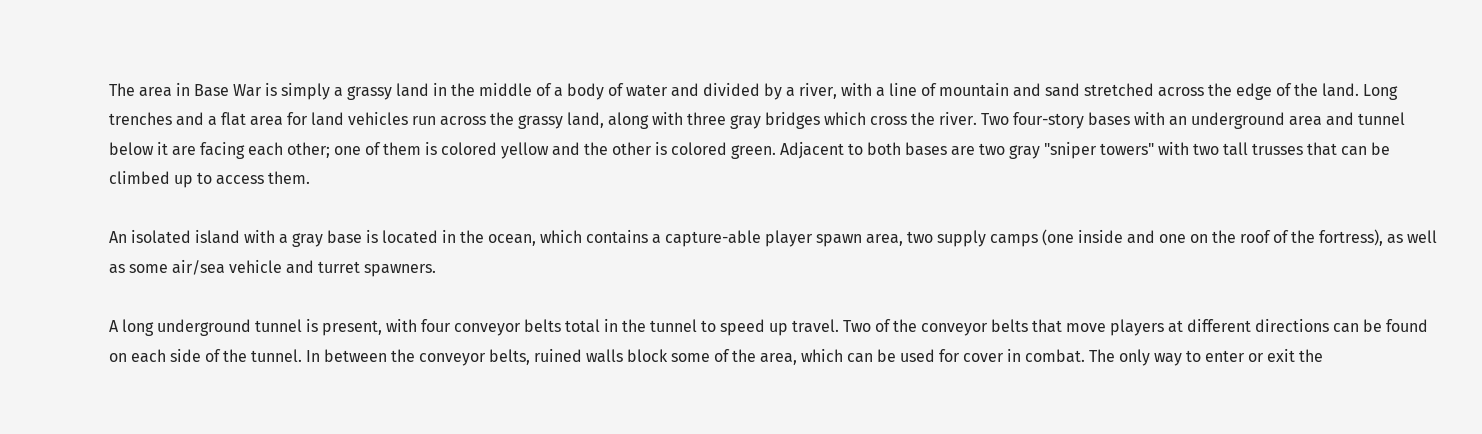The area in Base War is simply a grassy land in the middle of a body of water and divided by a river, with a line of mountain and sand stretched across the edge of the land. Long trenches and a flat area for land vehicles run across the grassy land, along with three gray bridges which cross the river. Two four-story bases with an underground area and tunnel below it are facing each other; one of them is colored yellow and the other is colored green. Adjacent to both bases are two gray "sniper towers" with two tall trusses that can be climbed up to access them.

An isolated island with a gray base is located in the ocean, which contains a capture-able player spawn area, two supply camps (one inside and one on the roof of the fortress), as well as some air/sea vehicle and turret spawners.

A long underground tunnel is present, with four conveyor belts total in the tunnel to speed up travel. Two of the conveyor belts that move players at different directions can be found on each side of the tunnel. In between the conveyor belts, ruined walls block some of the area, which can be used for cover in combat. The only way to enter or exit the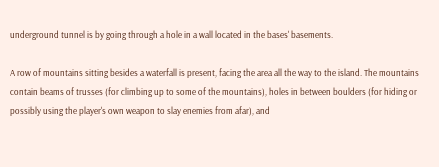underground tunnel is by going through a hole in a wall located in the bases' basements.

A row of mountains sitting besides a waterfall is present, facing the area all the way to the island. The mountains contain beams of trusses (for climbing up to some of the mountains), holes in between boulders (for hiding or possibly using the player's own weapon to slay enemies from afar), and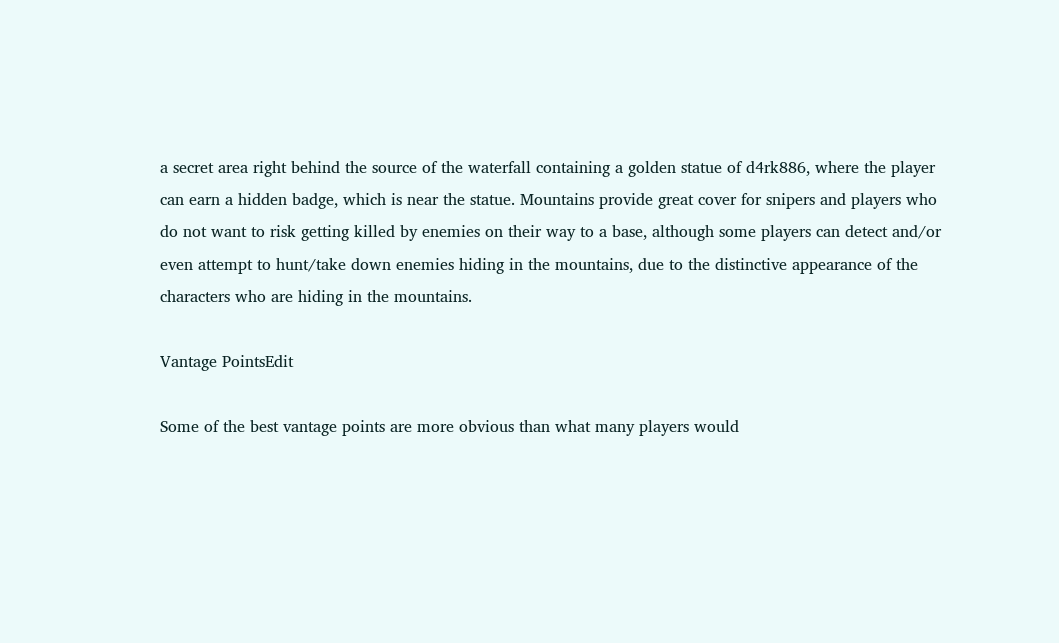a secret area right behind the source of the waterfall containing a golden statue of d4rk886, where the player can earn a hidden badge, which is near the statue. Mountains provide great cover for snipers and players who do not want to risk getting killed by enemies on their way to a base, although some players can detect and/or even attempt to hunt/take down enemies hiding in the mountains, due to the distinctive appearance of the characters who are hiding in the mountains.

Vantage PointsEdit

Some of the best vantage points are more obvious than what many players would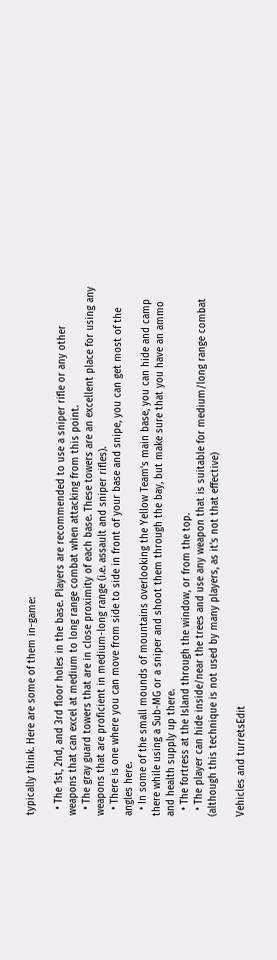typically think. Here are some of them in-game:

  • The 1st, 2nd, and 3rd floor holes in the base. Players are recommended to use a sniper rifle or any other weapons that can excel at medium to long range combat when attacking from this point.
  • The gray guard towers that are in close proximity of each base. These towers are an excellent place for using any weapons that are proficient in medium-long range (i.e. assault and sniper rifles).
  • There is one where you can move from side to side in front of your base and snipe, you can get most of the angles here.
  • In some of the small mounds of mountains overlooking the Yellow Team's main base, you can hide and camp there while using a Sub-MG or a sniper and shoot them through the bay, but make sure that you have an ammo and health supply up there.
  • The fortress at the Island through the window, or from the top.
  • The player can hide inside/near the trees and use any weapon that is suitable for medium/long range combat (although this technique is not used by many players, as it's not that effective)

Vehicles and turretsEdit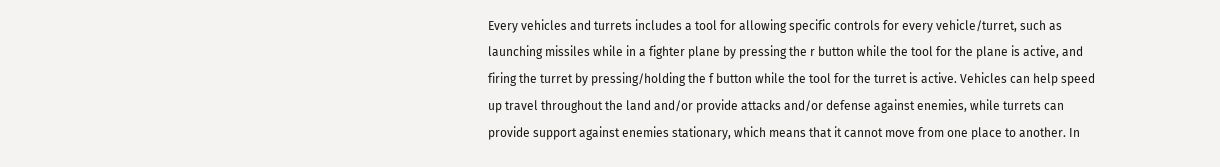Every vehicles and turrets includes a tool for allowing specific controls for every vehicle/turret, such as launching missiles while in a fighter plane by pressing the r button while the tool for the plane is active, and firing the turret by pressing/holding the f button while the tool for the turret is active. Vehicles can help speed up travel throughout the land and/or provide attacks and/or defense against enemies, while turrets can provide support against enemies stationary, which means that it cannot move from one place to another. In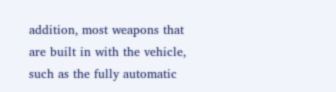addition, most weapons that are built in with the vehicle, such as the fully automatic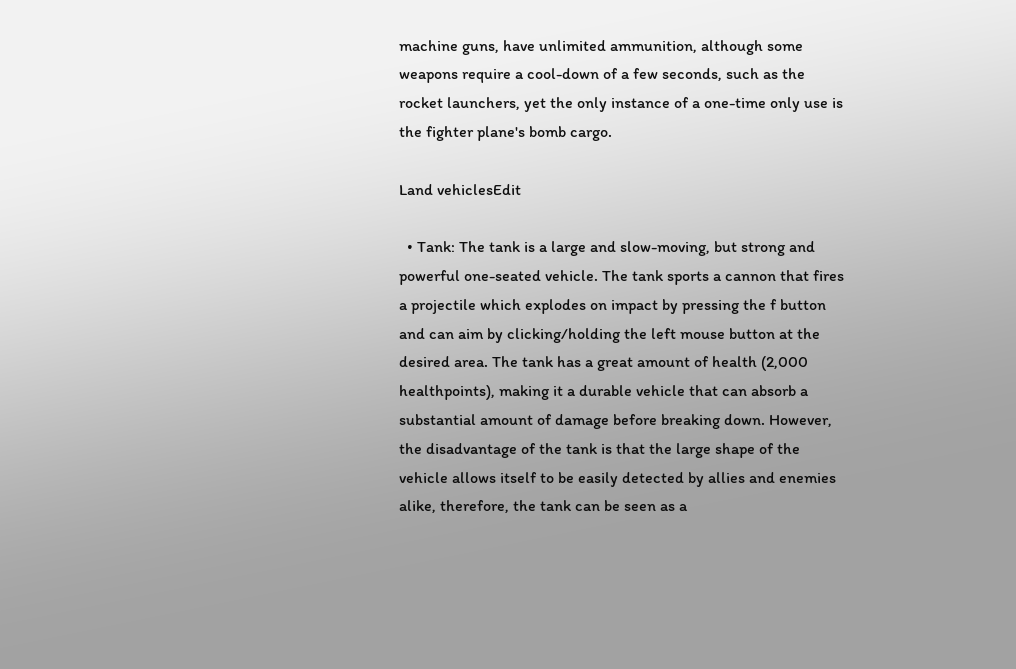machine guns, have unlimited ammunition, although some weapons require a cool-down of a few seconds, such as the rocket launchers, yet the only instance of a one-time only use is the fighter plane's bomb cargo.

Land vehiclesEdit

  • Tank: The tank is a large and slow-moving, but strong and powerful one-seated vehicle. The tank sports a cannon that fires a projectile which explodes on impact by pressing the f button and can aim by clicking/holding the left mouse button at the desired area. The tank has a great amount of health (2,000 healthpoints), making it a durable vehicle that can absorb a substantial amount of damage before breaking down. However, the disadvantage of the tank is that the large shape of the vehicle allows itself to be easily detected by allies and enemies alike, therefore, the tank can be seen as a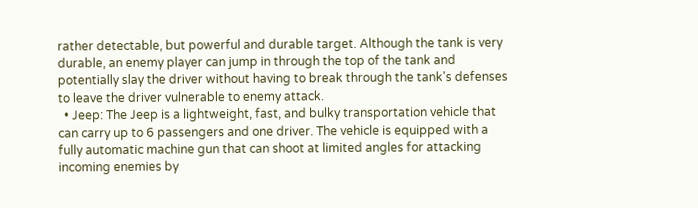rather detectable, but powerful and durable target. Although the tank is very durable, an enemy player can jump in through the top of the tank and potentially slay the driver without having to break through the tank's defenses to leave the driver vulnerable to enemy attack.
  • Jeep: The Jeep is a lightweight, fast, and bulky transportation vehicle that can carry up to 6 passengers and one driver. The vehicle is equipped with a fully automatic machine gun that can shoot at limited angles for attacking incoming enemies by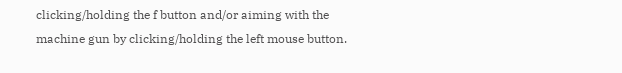clicking/holding the f button and/or aiming with the machine gun by clicking/holding the left mouse button.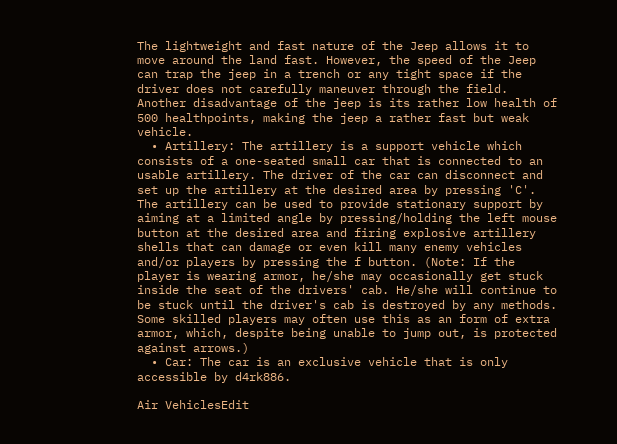The lightweight and fast nature of the Jeep allows it to move around the land fast. However, the speed of the Jeep can trap the jeep in a trench or any tight space if the driver does not carefully maneuver through the field. Another disadvantage of the jeep is its rather low health of 500 healthpoints, making the jeep a rather fast but weak vehicle.
  • Artillery: The artillery is a support vehicle which consists of a one-seated small car that is connected to an usable artillery. The driver of the car can disconnect and set up the artillery at the desired area by pressing 'C'. The artillery can be used to provide stationary support by aiming at a limited angle by pressing/holding the left mouse button at the desired area and firing explosive artillery shells that can damage or even kill many enemy vehicles and/or players by pressing the f button. (Note: If the player is wearing armor, he/she may occasionally get stuck inside the seat of the drivers' cab. He/she will continue to be stuck until the driver's cab is destroyed by any methods. Some skilled players may often use this as an form of extra armor, which, despite being unable to jump out, is protected against arrows.)
  • Car: The car is an exclusive vehicle that is only accessible by d4rk886.

Air VehiclesEdit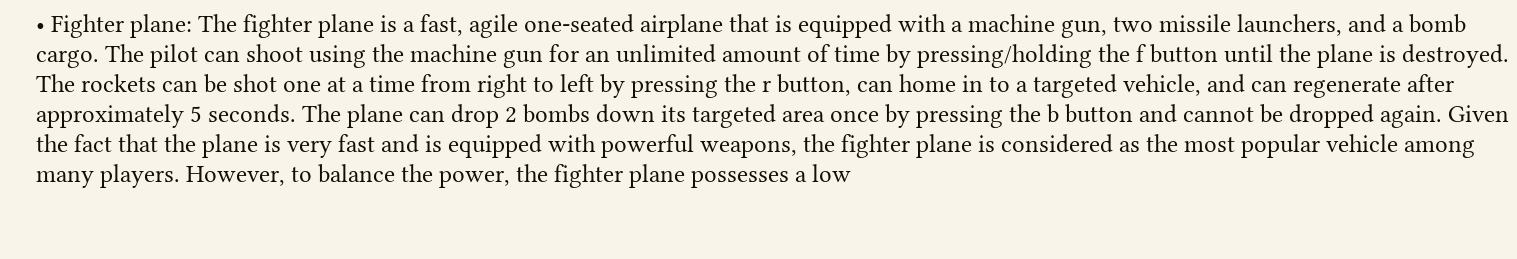• Fighter plane: The fighter plane is a fast, agile one-seated airplane that is equipped with a machine gun, two missile launchers, and a bomb cargo. The pilot can shoot using the machine gun for an unlimited amount of time by pressing/holding the f button until the plane is destroyed. The rockets can be shot one at a time from right to left by pressing the r button, can home in to a targeted vehicle, and can regenerate after approximately 5 seconds. The plane can drop 2 bombs down its targeted area once by pressing the b button and cannot be dropped again. Given the fact that the plane is very fast and is equipped with powerful weapons, the fighter plane is considered as the most popular vehicle among many players. However, to balance the power, the fighter plane possesses a low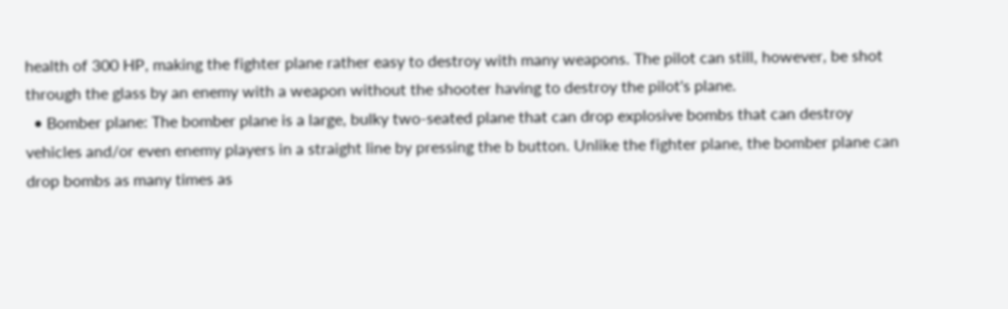health of 300 HP, making the fighter plane rather easy to destroy with many weapons. The pilot can still, however, be shot through the glass by an enemy with a weapon without the shooter having to destroy the pilot's plane.
  • Bomber plane: The bomber plane is a large, bulky two-seated plane that can drop explosive bombs that can destroy vehicles and/or even enemy players in a straight line by pressing the b button. Unlike the fighter plane, the bomber plane can drop bombs as many times as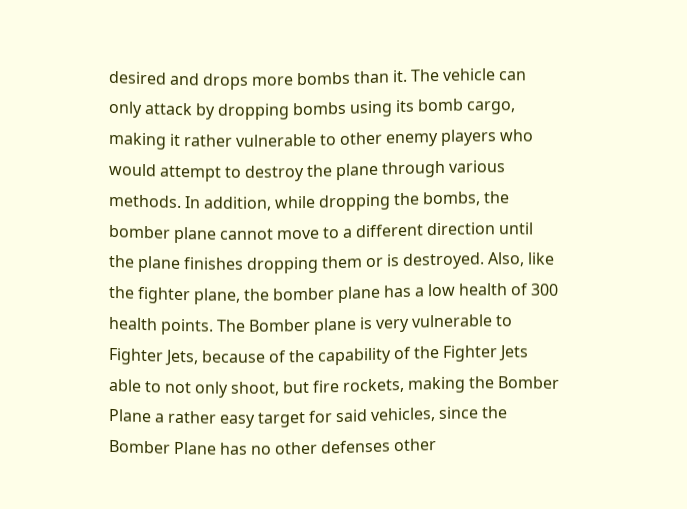desired and drops more bombs than it. The vehicle can only attack by dropping bombs using its bomb cargo, making it rather vulnerable to other enemy players who would attempt to destroy the plane through various methods. In addition, while dropping the bombs, the bomber plane cannot move to a different direction until the plane finishes dropping them or is destroyed. Also, like the fighter plane, the bomber plane has a low health of 300 health points. The Bomber plane is very vulnerable to Fighter Jets, because of the capability of the Fighter Jets able to not only shoot, but fire rockets, making the Bomber Plane a rather easy target for said vehicles, since the Bomber Plane has no other defenses other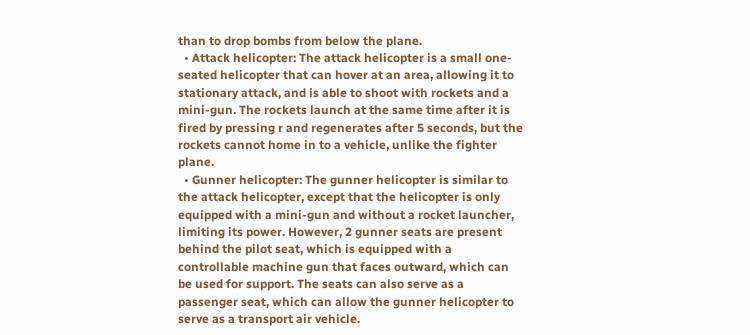than to drop bombs from below the plane.
  • Attack helicopter: The attack helicopter is a small one-seated helicopter that can hover at an area, allowing it to stationary attack, and is able to shoot with rockets and a mini-gun. The rockets launch at the same time after it is fired by pressing r and regenerates after 5 seconds, but the rockets cannot home in to a vehicle, unlike the fighter plane.
  • Gunner helicopter: The gunner helicopter is similar to the attack helicopter, except that the helicopter is only equipped with a mini-gun and without a rocket launcher, limiting its power. However, 2 gunner seats are present behind the pilot seat, which is equipped with a controllable machine gun that faces outward, which can be used for support. The seats can also serve as a passenger seat, which can allow the gunner helicopter to serve as a transport air vehicle.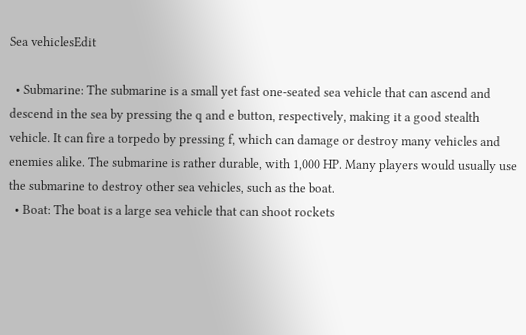Sea vehiclesEdit

  • Submarine: The submarine is a small yet fast one-seated sea vehicle that can ascend and descend in the sea by pressing the q and e button, respectively, making it a good stealth vehicle. It can fire a torpedo by pressing f, which can damage or destroy many vehicles and enemies alike. The submarine is rather durable, with 1,000 HP. Many players would usually use the submarine to destroy other sea vehicles, such as the boat.
  • Boat: The boat is a large sea vehicle that can shoot rockets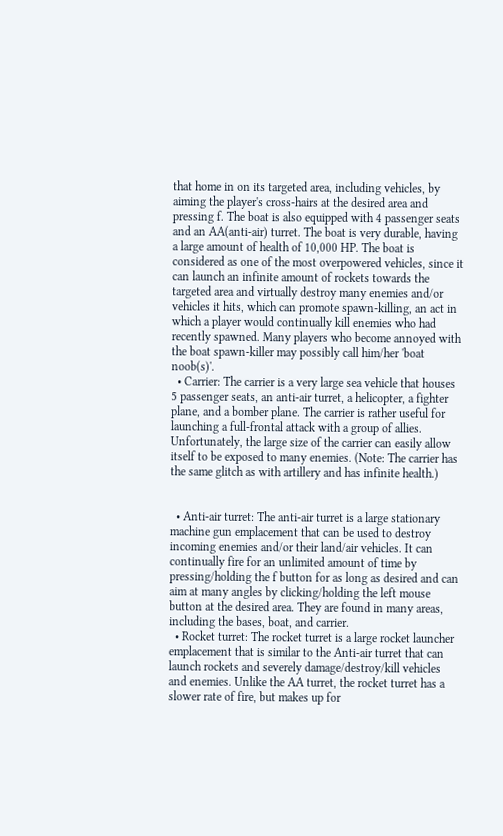that home in on its targeted area, including vehicles, by aiming the player's cross-hairs at the desired area and pressing f. The boat is also equipped with 4 passenger seats and an AA(anti-air) turret. The boat is very durable, having a large amount of health of 10,000 HP. The boat is considered as one of the most overpowered vehicles, since it can launch an infinite amount of rockets towards the targeted area and virtually destroy many enemies and/or vehicles it hits, which can promote spawn-killing, an act in which a player would continually kill enemies who had recently spawned. Many players who become annoyed with the boat spawn-killer may possibly call him/her 'boat noob(s)'.
  • Carrier: The carrier is a very large sea vehicle that houses 5 passenger seats, an anti-air turret, a helicopter, a fighter plane, and a bomber plane. The carrier is rather useful for launching a full-frontal attack with a group of allies. Unfortunately, the large size of the carrier can easily allow itself to be exposed to many enemies. (Note: The carrier has the same glitch as with artillery and has infinite health.)


  • Anti-air turret: The anti-air turret is a large stationary machine gun emplacement that can be used to destroy incoming enemies and/or their land/air vehicles. It can continually fire for an unlimited amount of time by pressing/holding the f button for as long as desired and can aim at many angles by clicking/holding the left mouse button at the desired area. They are found in many areas, including the bases, boat, and carrier.
  • Rocket turret: The rocket turret is a large rocket launcher emplacement that is similar to the Anti-air turret that can launch rockets and severely damage/destroy/kill vehicles and enemies. Unlike the AA turret, the rocket turret has a slower rate of fire, but makes up for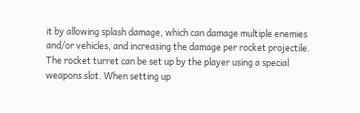it by allowing splash damage, which can damage multiple enemies and/or vehicles, and increasing the damage per rocket projectile. The rocket turret can be set up by the player using a special weapons slot. When setting up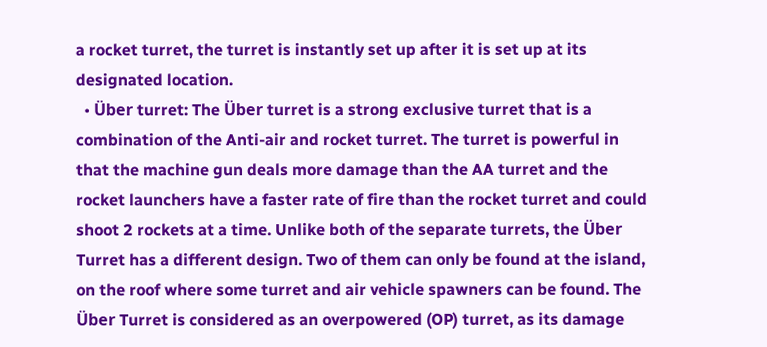a rocket turret, the turret is instantly set up after it is set up at its designated location.
  • Über turret: The Über turret is a strong exclusive turret that is a combination of the Anti-air and rocket turret. The turret is powerful in that the machine gun deals more damage than the AA turret and the rocket launchers have a faster rate of fire than the rocket turret and could shoot 2 rockets at a time. Unlike both of the separate turrets, the Über Turret has a different design. Two of them can only be found at the island, on the roof where some turret and air vehicle spawners can be found. The Über Turret is considered as an overpowered (OP) turret, as its damage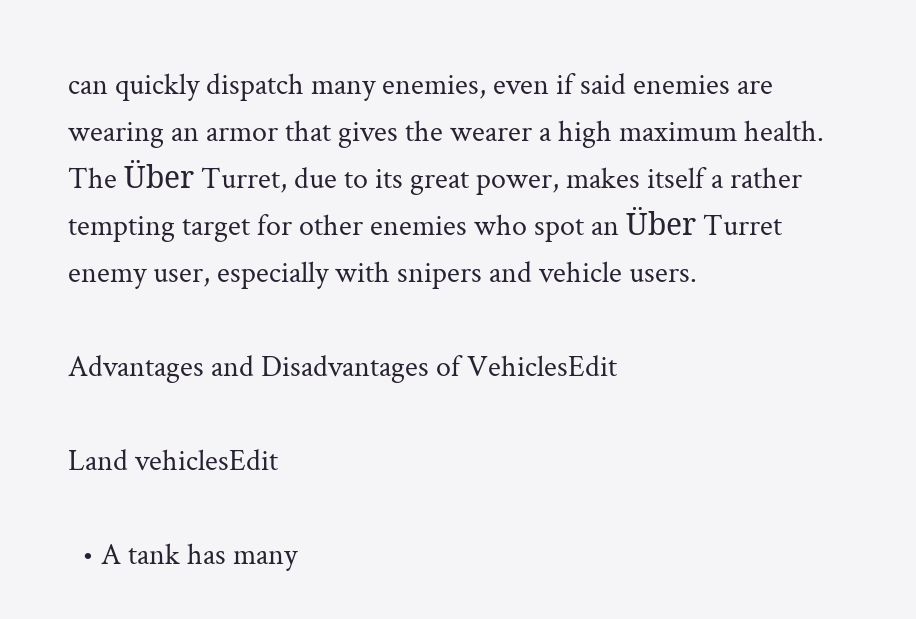can quickly dispatch many enemies, even if said enemies are wearing an armor that gives the wearer a high maximum health. The Über Turret, due to its great power, makes itself a rather tempting target for other enemies who spot an Über Turret enemy user, especially with snipers and vehicle users.

Advantages and Disadvantages of VehiclesEdit

Land vehiclesEdit

  • A tank has many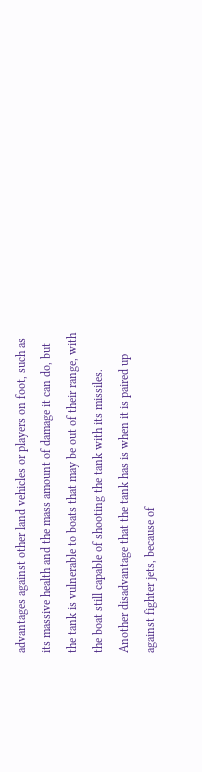advantages against other land vehicles or players on foot, such as its massive health and the mass amount of damage it can do, but the tank is vulnerable to boats that may be out of their range, with the boat still capable of shooting the tank with its missiles. Another disadvantage that the tank has is when it is paired up against fighter jets, because of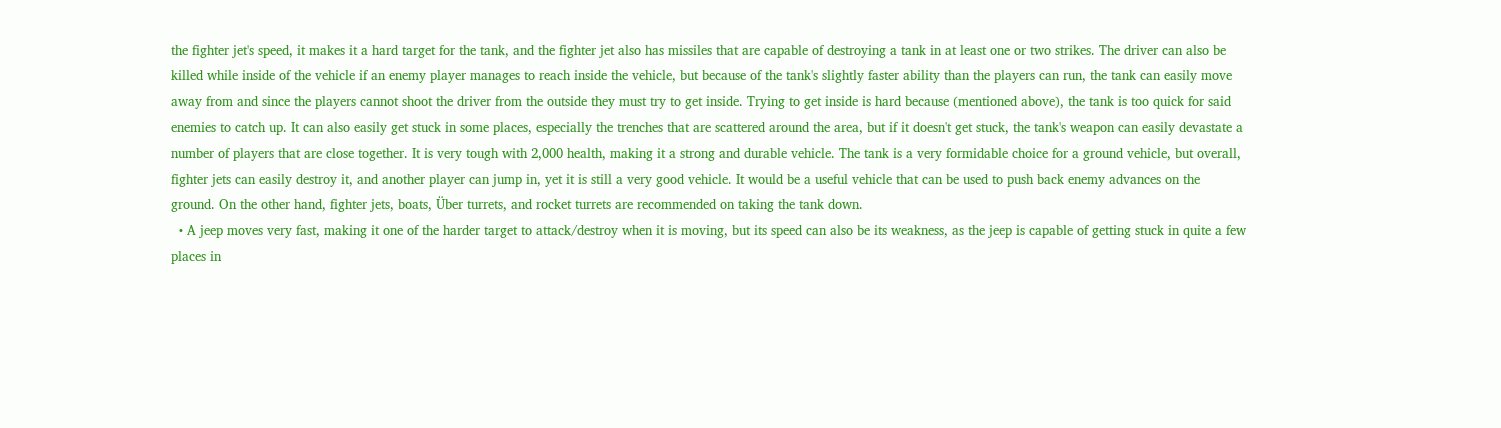the fighter jet's speed, it makes it a hard target for the tank, and the fighter jet also has missiles that are capable of destroying a tank in at least one or two strikes. The driver can also be killed while inside of the vehicle if an enemy player manages to reach inside the vehicle, but because of the tank's slightly faster ability than the players can run, the tank can easily move away from and since the players cannot shoot the driver from the outside they must try to get inside. Trying to get inside is hard because (mentioned above), the tank is too quick for said enemies to catch up. It can also easily get stuck in some places, especially the trenches that are scattered around the area, but if it doesn't get stuck, the tank's weapon can easily devastate a number of players that are close together. It is very tough with 2,000 health, making it a strong and durable vehicle. The tank is a very formidable choice for a ground vehicle, but overall, fighter jets can easily destroy it, and another player can jump in, yet it is still a very good vehicle. It would be a useful vehicle that can be used to push back enemy advances on the ground. On the other hand, fighter jets, boats, Über turrets, and rocket turrets are recommended on taking the tank down.
  • A jeep moves very fast, making it one of the harder target to attack/destroy when it is moving, but its speed can also be its weakness, as the jeep is capable of getting stuck in quite a few places in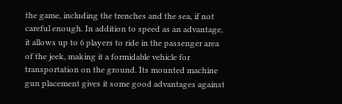the game, including the trenches and the sea, if not careful enough. In addition to speed as an advantage, it allows up to 6 players to ride in the passenger area of the jeek, making it a formidable vehicle for transportation on the ground. Its mounted machine gun placement gives it some good advantages against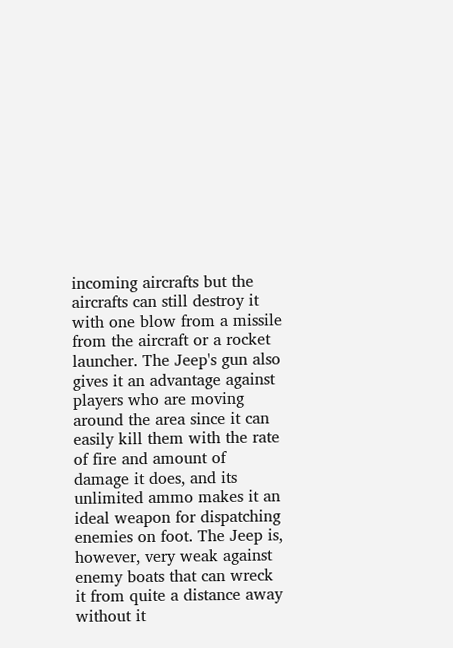incoming aircrafts but the aircrafts can still destroy it with one blow from a missile from the aircraft or a rocket launcher. The Jeep's gun also gives it an advantage against players who are moving around the area since it can easily kill them with the rate of fire and amount of damage it does, and its unlimited ammo makes it an ideal weapon for dispatching enemies on foot. The Jeep is, however, very weak against enemy boats that can wreck it from quite a distance away without it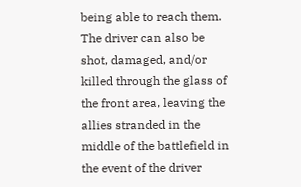being able to reach them. The driver can also be shot, damaged, and/or killed through the glass of the front area, leaving the allies stranded in the middle of the battlefield in the event of the driver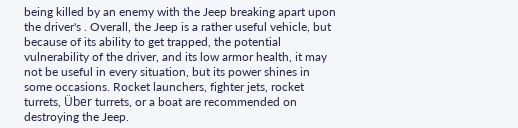being killed by an enemy with the Jeep breaking apart upon the driver's . Overall, the Jeep is a rather useful vehicle, but because of its ability to get trapped, the potential vulnerability of the driver, and its low armor health, it may not be useful in every situation, but its power shines in some occasions. Rocket launchers, fighter jets, rocket turrets, Über turrets, or a boat are recommended on destroying the Jeep.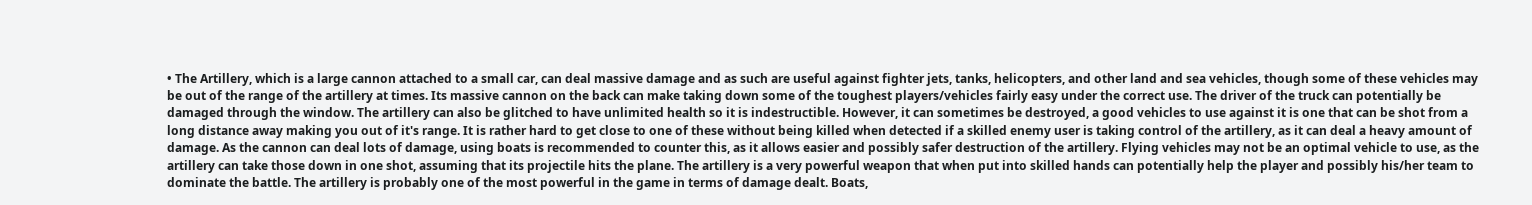• The Artillery, which is a large cannon attached to a small car, can deal massive damage and as such are useful against fighter jets, tanks, helicopters, and other land and sea vehicles, though some of these vehicles may be out of the range of the artillery at times. Its massive cannon on the back can make taking down some of the toughest players/vehicles fairly easy under the correct use. The driver of the truck can potentially be damaged through the window. The artillery can also be glitched to have unlimited health so it is indestructible. However, it can sometimes be destroyed, a good vehicles to use against it is one that can be shot from a long distance away making you out of it's range. It is rather hard to get close to one of these without being killed when detected if a skilled enemy user is taking control of the artillery, as it can deal a heavy amount of damage. As the cannon can deal lots of damage, using boats is recommended to counter this, as it allows easier and possibly safer destruction of the artillery. Flying vehicles may not be an optimal vehicle to use, as the artillery can take those down in one shot, assuming that its projectile hits the plane. The artillery is a very powerful weapon that when put into skilled hands can potentially help the player and possibly his/her team to dominate the battle. The artillery is probably one of the most powerful in the game in terms of damage dealt. Boats,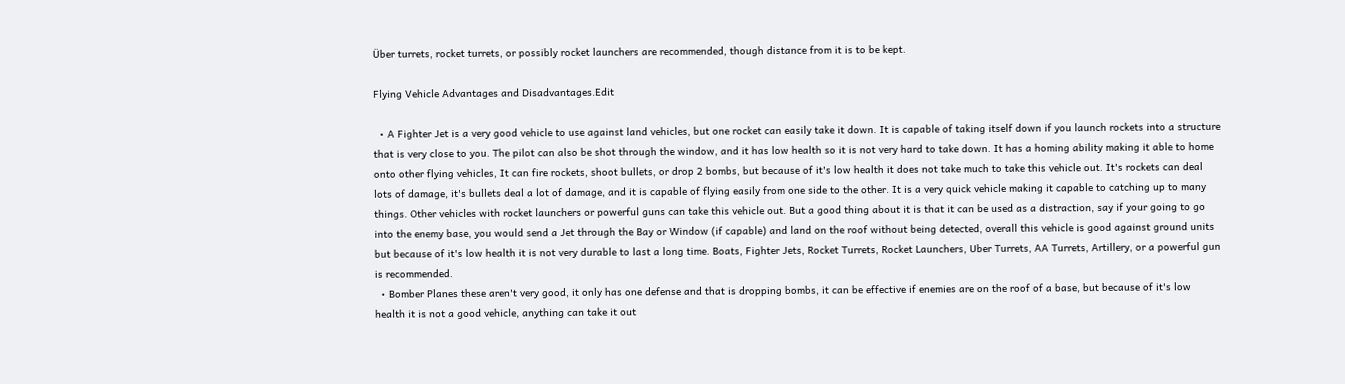Über turrets, rocket turrets, or possibly rocket launchers are recommended, though distance from it is to be kept.

Flying Vehicle Advantages and Disadvantages.Edit

  • A Fighter Jet is a very good vehicle to use against land vehicles, but one rocket can easily take it down. It is capable of taking itself down if you launch rockets into a structure that is very close to you. The pilot can also be shot through the window, and it has low health so it is not very hard to take down. It has a homing ability making it able to home onto other flying vehicles, It can fire rockets, shoot bullets, or drop 2 bombs, but because of it's low health it does not take much to take this vehicle out. It's rockets can deal lots of damage, it's bullets deal a lot of damage, and it is capable of flying easily from one side to the other. It is a very quick vehicle making it capable to catching up to many things. Other vehicles with rocket launchers or powerful guns can take this vehicle out. But a good thing about it is that it can be used as a distraction, say if your going to go into the enemy base, you would send a Jet through the Bay or Window (if capable) and land on the roof without being detected, overall this vehicle is good against ground units but because of it's low health it is not very durable to last a long time. Boats, Fighter Jets, Rocket Turrets, Rocket Launchers, Uber Turrets, AA Turrets, Artillery, or a powerful gun is recommended.
  • Bomber Planes these aren't very good, it only has one defense and that is dropping bombs, it can be effective if enemies are on the roof of a base, but because of it's low health it is not a good vehicle, anything can take it out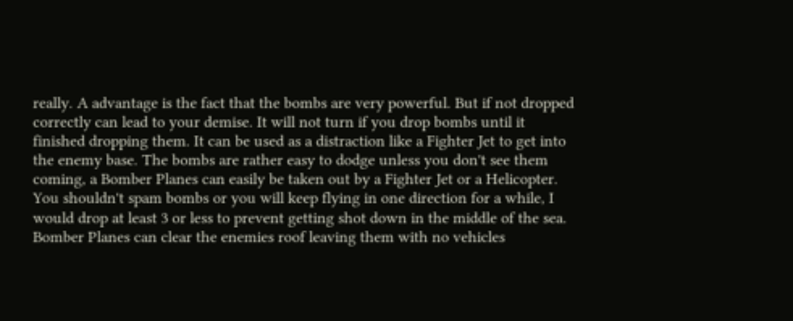really. A advantage is the fact that the bombs are very powerful. But if not dropped correctly can lead to your demise. It will not turn if you drop bombs until it finished dropping them. It can be used as a distraction like a Fighter Jet to get into the enemy base. The bombs are rather easy to dodge unless you don't see them coming, a Bomber Planes can easily be taken out by a Fighter Jet or a Helicopter. You shouldn't spam bombs or you will keep flying in one direction for a while, I would drop at least 3 or less to prevent getting shot down in the middle of the sea. Bomber Planes can clear the enemies roof leaving them with no vehicles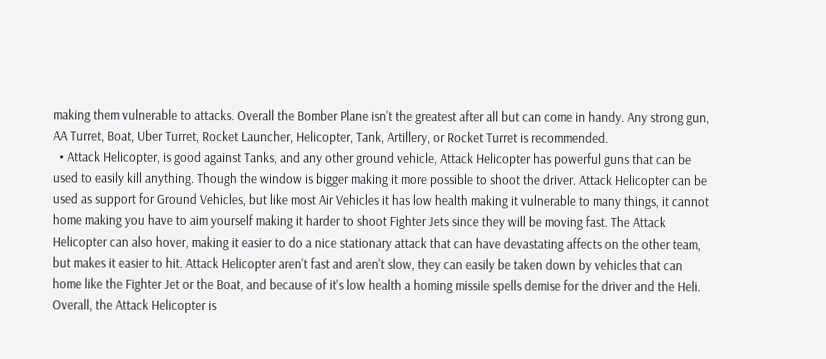making them vulnerable to attacks. Overall the Bomber Plane isn't the greatest after all but can come in handy. Any strong gun, AA Turret, Boat, Uber Turret, Rocket Launcher, Helicopter, Tank, Artillery, or Rocket Turret is recommended.
  • Attack Helicopter, is good against Tanks, and any other ground vehicle, Attack Helicopter has powerful guns that can be used to easily kill anything. Though the window is bigger making it more possible to shoot the driver. Attack Helicopter can be used as support for Ground Vehicles, but like most Air Vehicles it has low health making it vulnerable to many things, it cannot home making you have to aim yourself making it harder to shoot Fighter Jets since they will be moving fast. The Attack Helicopter can also hover, making it easier to do a nice stationary attack that can have devastating affects on the other team, but makes it easier to hit. Attack Helicopter aren't fast and aren't slow, they can easily be taken down by vehicles that can home like the Fighter Jet or the Boat, and because of it's low health a homing missile spells demise for the driver and the Heli. Overall, the Attack Helicopter is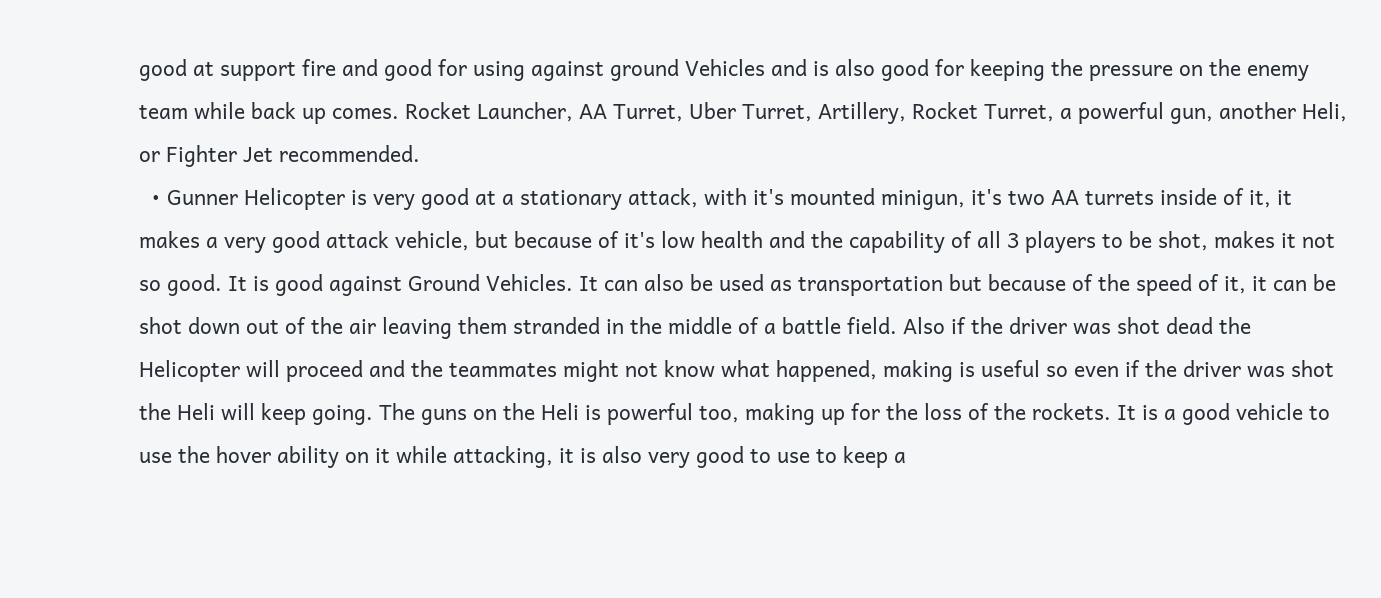good at support fire and good for using against ground Vehicles and is also good for keeping the pressure on the enemy team while back up comes. Rocket Launcher, AA Turret, Uber Turret, Artillery, Rocket Turret, a powerful gun, another Heli, or Fighter Jet recommended.
  • Gunner Helicopter is very good at a stationary attack, with it's mounted minigun, it's two AA turrets inside of it, it makes a very good attack vehicle, but because of it's low health and the capability of all 3 players to be shot, makes it not so good. It is good against Ground Vehicles. It can also be used as transportation but because of the speed of it, it can be shot down out of the air leaving them stranded in the middle of a battle field. Also if the driver was shot dead the Helicopter will proceed and the teammates might not know what happened, making is useful so even if the driver was shot the Heli will keep going. The guns on the Heli is powerful too, making up for the loss of the rockets. It is a good vehicle to use the hover ability on it while attacking, it is also very good to use to keep a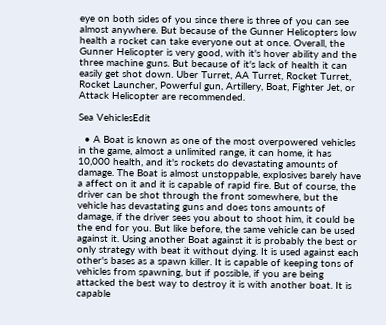eye on both sides of you since there is three of you can see almost anywhere. But because of the Gunner Helicopters low health a rocket can take everyone out at once. Overall, the Gunner Helicopter is very good, with it's hover ability and the three machine guns. But because of it's lack of health it can easily get shot down. Uber Turret, AA Turret, Rocket Turret, Rocket Launcher, Powerful gun, Artillery, Boat, Fighter Jet, or Attack Helicopter are recommended.

Sea VehiclesEdit

  • A Boat is known as one of the most overpowered vehicles in the game, almost a unlimited range, it can home, it has 10,000 health, and it's rockets do devastating amounts of damage. The Boat is almost unstoppable, explosives barely have a affect on it and it is capable of rapid fire. But of course, the driver can be shot through the front somewhere, but the vehicle has devastating guns and does tons amounts of damage, if the driver sees you about to shoot him, it could be the end for you. But like before, the same vehicle can be used against it. Using another Boat against it is probably the best or only strategy with beat it without dying. It is used against each other's bases as a spawn killer. It is capable of keeping tons of vehicles from spawning, but if possible, if you are being attacked the best way to destroy it is with another boat. It is capable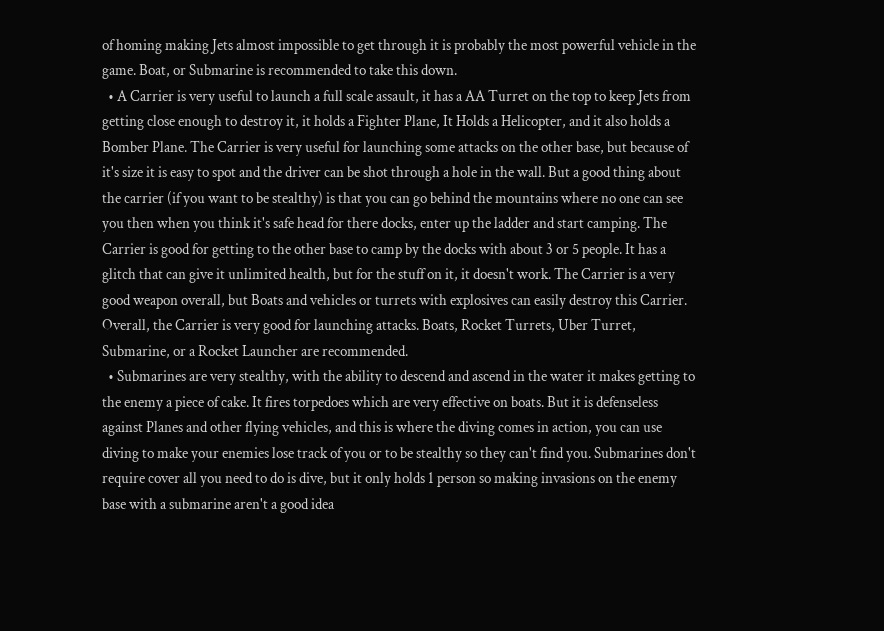of homing making Jets almost impossible to get through it is probably the most powerful vehicle in the game. Boat, or Submarine is recommended to take this down.
  • A Carrier is very useful to launch a full scale assault, it has a AA Turret on the top to keep Jets from getting close enough to destroy it, it holds a Fighter Plane, It Holds a Helicopter, and it also holds a Bomber Plane. The Carrier is very useful for launching some attacks on the other base, but because of it's size it is easy to spot and the driver can be shot through a hole in the wall. But a good thing about the carrier (if you want to be stealthy) is that you can go behind the mountains where no one can see you then when you think it's safe head for there docks, enter up the ladder and start camping. The Carrier is good for getting to the other base to camp by the docks with about 3 or 5 people. It has a glitch that can give it unlimited health, but for the stuff on it, it doesn't work. The Carrier is a very good weapon overall, but Boats and vehicles or turrets with explosives can easily destroy this Carrier. Overall, the Carrier is very good for launching attacks. Boats, Rocket Turrets, Uber Turret, Submarine, or a Rocket Launcher are recommended.
  • Submarines are very stealthy, with the ability to descend and ascend in the water it makes getting to the enemy a piece of cake. It fires torpedoes which are very effective on boats. But it is defenseless against Planes and other flying vehicles, and this is where the diving comes in action, you can use diving to make your enemies lose track of you or to be stealthy so they can't find you. Submarines don't require cover all you need to do is dive, but it only holds 1 person so making invasions on the enemy base with a submarine aren't a good idea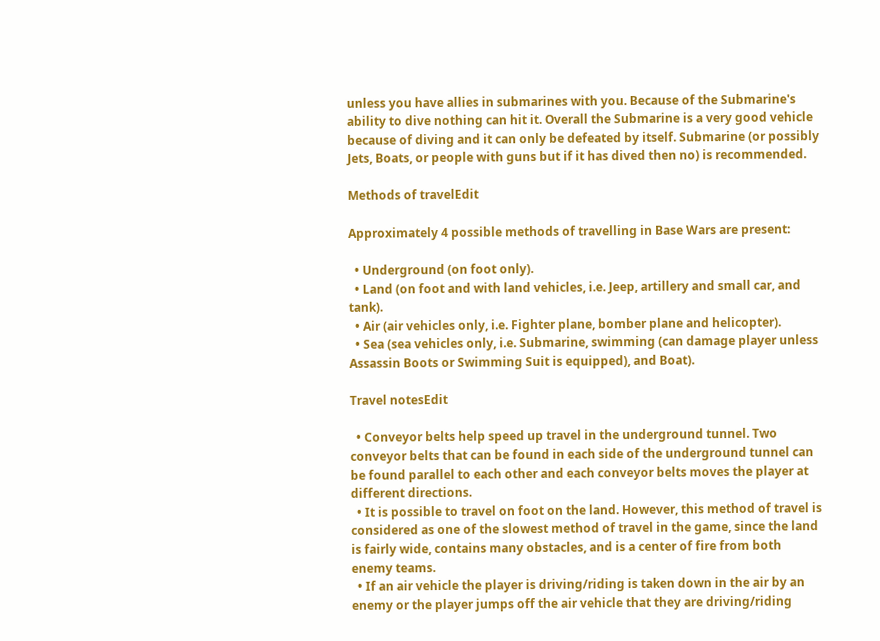unless you have allies in submarines with you. Because of the Submarine's ability to dive nothing can hit it. Overall the Submarine is a very good vehicle because of diving and it can only be defeated by itself. Submarine (or possibly Jets, Boats, or people with guns but if it has dived then no) is recommended.

Methods of travelEdit

Approximately 4 possible methods of travelling in Base Wars are present:

  • Underground (on foot only).
  • Land (on foot and with land vehicles, i.e. Jeep, artillery and small car, and tank).
  • Air (air vehicles only, i.e. Fighter plane, bomber plane and helicopter).
  • Sea (sea vehicles only, i.e. Submarine, swimming (can damage player unless Assassin Boots or Swimming Suit is equipped), and Boat).

Travel notesEdit

  • Conveyor belts help speed up travel in the underground tunnel. Two conveyor belts that can be found in each side of the underground tunnel can be found parallel to each other and each conveyor belts moves the player at different directions.
  • It is possible to travel on foot on the land. However, this method of travel is considered as one of the slowest method of travel in the game, since the land is fairly wide, contains many obstacles, and is a center of fire from both enemy teams.
  • If an air vehicle the player is driving/riding is taken down in the air by an enemy or the player jumps off the air vehicle that they are driving/riding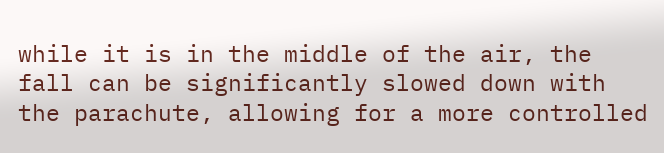while it is in the middle of the air, the fall can be significantly slowed down with the parachute, allowing for a more controlled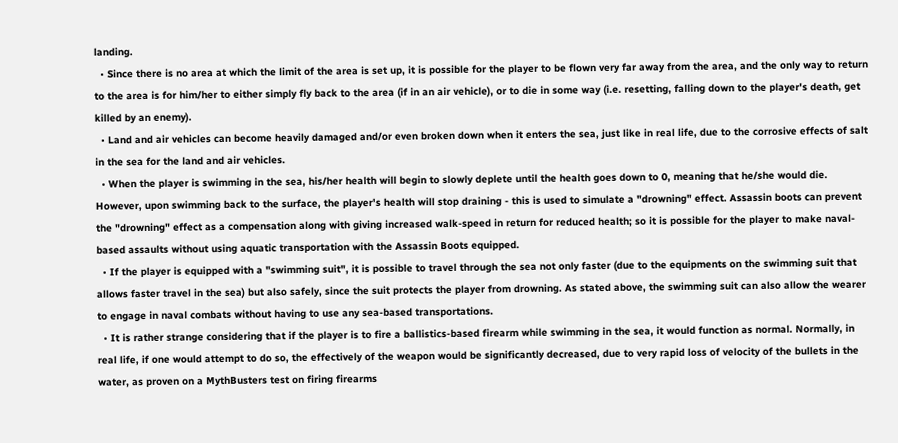landing.
  • Since there is no area at which the limit of the area is set up, it is possible for the player to be flown very far away from the area, and the only way to return to the area is for him/her to either simply fly back to the area (if in an air vehicle), or to die in some way (i.e. resetting, falling down to the player's death, get killed by an enemy).
  • Land and air vehicles can become heavily damaged and/or even broken down when it enters the sea, just like in real life, due to the corrosive effects of salt in the sea for the land and air vehicles.
  • When the player is swimming in the sea, his/her health will begin to slowly deplete until the health goes down to 0, meaning that he/she would die. However, upon swimming back to the surface, the player's health will stop draining - this is used to simulate a "drowning" effect. Assassin boots can prevent the "drowning" effect as a compensation along with giving increased walk-speed in return for reduced health; so it is possible for the player to make naval-based assaults without using aquatic transportation with the Assassin Boots equipped.
  • If the player is equipped with a "swimming suit", it is possible to travel through the sea not only faster (due to the equipments on the swimming suit that allows faster travel in the sea) but also safely, since the suit protects the player from drowning. As stated above, the swimming suit can also allow the wearer to engage in naval combats without having to use any sea-based transportations.
  • It is rather strange considering that if the player is to fire a ballistics-based firearm while swimming in the sea, it would function as normal. Normally, in real life, if one would attempt to do so, the effectively of the weapon would be significantly decreased, due to very rapid loss of velocity of the bullets in the water, as proven on a MythBusters test on firing firearms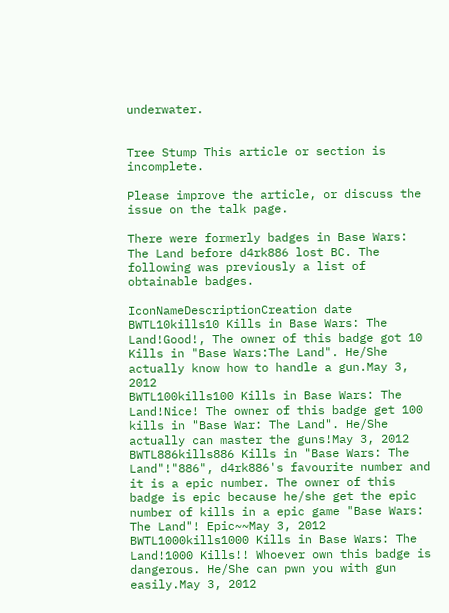underwater.


Tree Stump This article or section is incomplete.

Please improve the article, or discuss the issue on the talk page.

There were formerly badges in Base Wars: The Land before d4rk886 lost BC. The following was previously a list of obtainable badges.

IconNameDescriptionCreation date
BWTL10kills10 Kills in Base Wars: The Land!Good!, The owner of this badge got 10 Kills in "Base Wars:The Land". He/She actually know how to handle a gun.May 3, 2012
BWTL100kills100 Kills in Base Wars: The Land!Nice! The owner of this badge get 100 kills in "Base War: The Land". He/She actually can master the guns!May 3, 2012
BWTL886kills886 Kills in "Base Wars: The Land"!"886", d4rk886's favourite number and it is a epic number. The owner of this badge is epic because he/she get the epic number of kills in a epic game "Base Wars: The Land"! Epic~~May 3, 2012
BWTL1000kills1000 Kills in Base Wars: The Land!1000 Kills!! Whoever own this badge is dangerous. He/She can pwn you with gun easily.May 3, 2012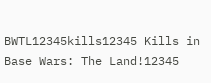BWTL12345kills12345 Kills in Base Wars: The Land!12345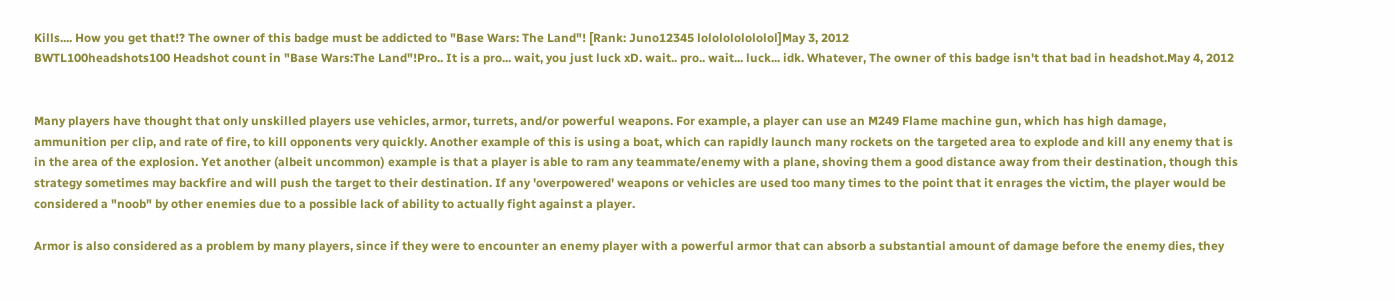Kills.... How you get that!? The owner of this badge must be addicted to "Base Wars: The Land"! [Rank: Juno12345 lololololololol]May 3, 2012
BWTL100headshots100 Headshot count in "Base Wars:The Land"!Pro.. It is a pro... wait, you just luck xD. wait.. pro.. wait... luck... idk. Whatever, The owner of this badge isn't that bad in headshot.May 4, 2012


Many players have thought that only unskilled players use vehicles, armor, turrets, and/or powerful weapons. For example, a player can use an M249 Flame machine gun, which has high damage, ammunition per clip, and rate of fire, to kill opponents very quickly. Another example of this is using a boat, which can rapidly launch many rockets on the targeted area to explode and kill any enemy that is in the area of the explosion. Yet another (albeit uncommon) example is that a player is able to ram any teammate/enemy with a plane, shoving them a good distance away from their destination, though this strategy sometimes may backfire and will push the target to their destination. If any 'overpowered' weapons or vehicles are used too many times to the point that it enrages the victim, the player would be considered a "noob" by other enemies due to a possible lack of ability to actually fight against a player.

Armor is also considered as a problem by many players, since if they were to encounter an enemy player with a powerful armor that can absorb a substantial amount of damage before the enemy dies, they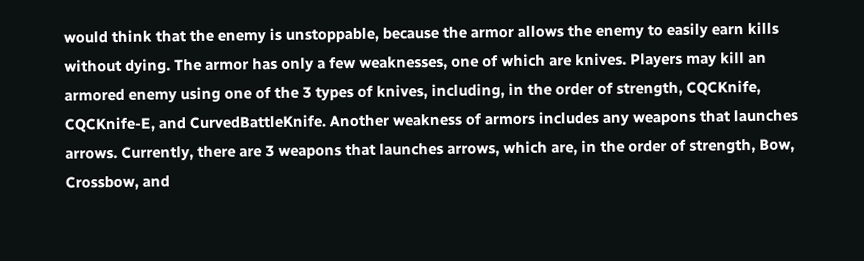would think that the enemy is unstoppable, because the armor allows the enemy to easily earn kills without dying. The armor has only a few weaknesses, one of which are knives. Players may kill an armored enemy using one of the 3 types of knives, including, in the order of strength, CQCKnife, CQCKnife-E, and CurvedBattleKnife. Another weakness of armors includes any weapons that launches arrows. Currently, there are 3 weapons that launches arrows, which are, in the order of strength, Bow, Crossbow, and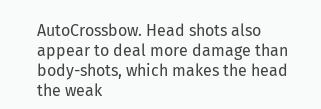AutoCrossbow. Head shots also appear to deal more damage than body-shots, which makes the head the weak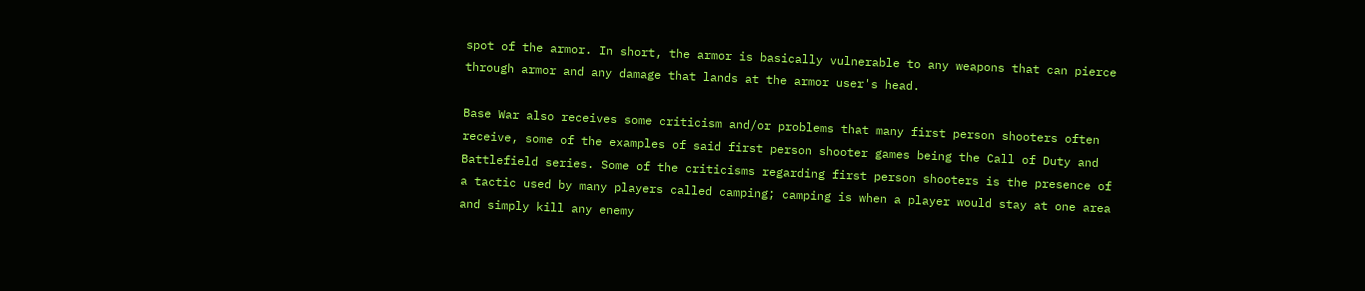spot of the armor. In short, the armor is basically vulnerable to any weapons that can pierce through armor and any damage that lands at the armor user's head.

Base War also receives some criticism and/or problems that many first person shooters often receive, some of the examples of said first person shooter games being the Call of Duty and Battlefield series. Some of the criticisms regarding first person shooters is the presence of a tactic used by many players called camping; camping is when a player would stay at one area and simply kill any enemy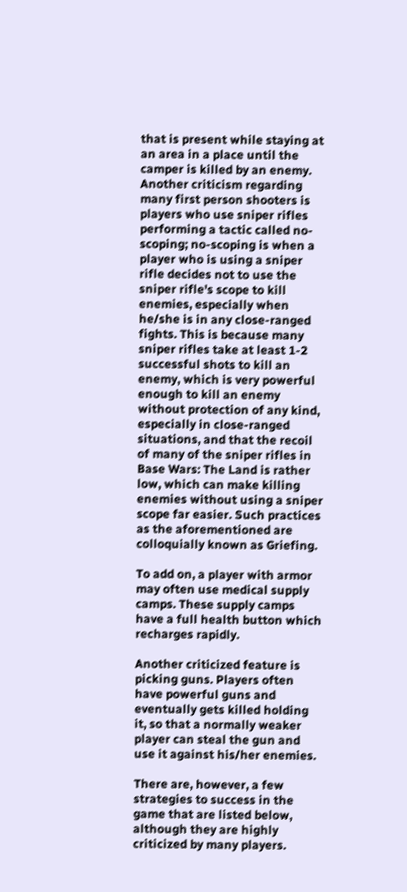that is present while staying at an area in a place until the camper is killed by an enemy. Another criticism regarding many first person shooters is players who use sniper rifles performing a tactic called no-scoping; no-scoping is when a player who is using a sniper rifle decides not to use the sniper rifle's scope to kill enemies, especially when he/she is in any close-ranged fights. This is because many sniper rifles take at least 1-2 successful shots to kill an enemy, which is very powerful enough to kill an enemy without protection of any kind, especially in close-ranged situations, and that the recoil of many of the sniper rifles in Base Wars: The Land is rather low, which can make killing enemies without using a sniper scope far easier. Such practices as the aforementioned are colloquially known as Griefing.

To add on, a player with armor may often use medical supply camps. These supply camps have a full health button which recharges rapidly.

Another criticized feature is picking guns. Players often have powerful guns and eventually gets killed holding it, so that a normally weaker player can steal the gun and use it against his/her enemies.

There are, however, a few strategies to success in the game that are listed below, although they are highly criticized by many players.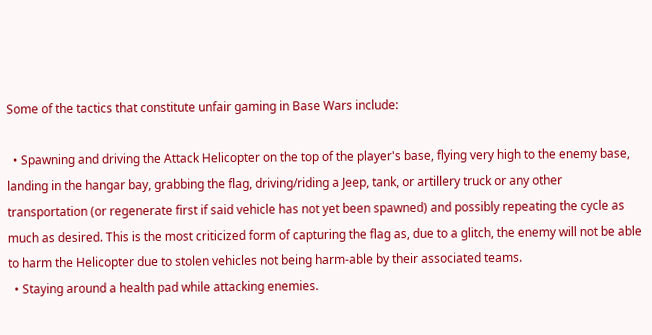Some of the tactics that constitute unfair gaming in Base Wars include:

  • Spawning and driving the Attack Helicopter on the top of the player's base, flying very high to the enemy base, landing in the hangar bay, grabbing the flag, driving/riding a Jeep, tank, or artillery truck or any other transportation (or regenerate first if said vehicle has not yet been spawned) and possibly repeating the cycle as much as desired. This is the most criticized form of capturing the flag as, due to a glitch, the enemy will not be able to harm the Helicopter due to stolen vehicles not being harm-able by their associated teams.
  • Staying around a health pad while attacking enemies.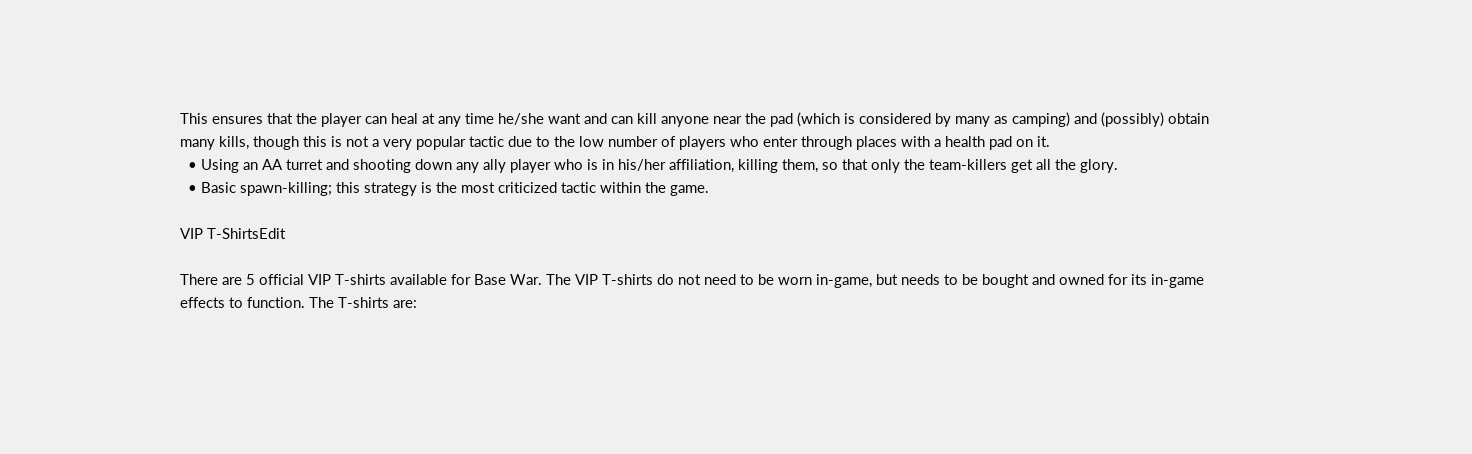This ensures that the player can heal at any time he/she want and can kill anyone near the pad (which is considered by many as camping) and (possibly) obtain many kills, though this is not a very popular tactic due to the low number of players who enter through places with a health pad on it.
  • Using an AA turret and shooting down any ally player who is in his/her affiliation, killing them, so that only the team-killers get all the glory.
  • Basic spawn-killing; this strategy is the most criticized tactic within the game.

VIP T-ShirtsEdit

There are 5 official VIP T-shirts available for Base War. The VIP T-shirts do not need to be worn in-game, but needs to be bought and owned for its in-game effects to function. The T-shirts are: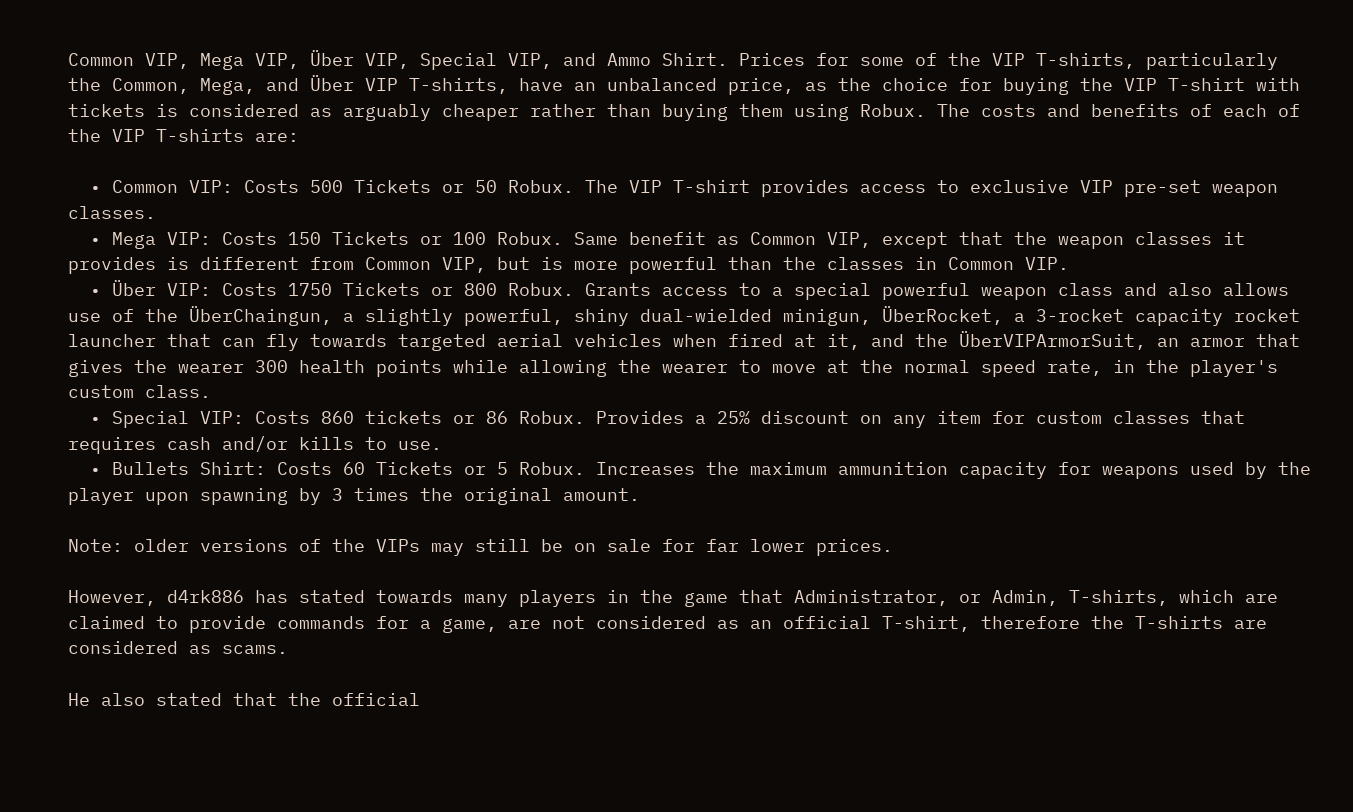Common VIP, Mega VIP, Über VIP, Special VIP, and Ammo Shirt. Prices for some of the VIP T-shirts, particularly the Common, Mega, and Über VIP T-shirts, have an unbalanced price, as the choice for buying the VIP T-shirt with tickets is considered as arguably cheaper rather than buying them using Robux. The costs and benefits of each of the VIP T-shirts are:

  • Common VIP: Costs 500 Tickets or 50 Robux. The VIP T-shirt provides access to exclusive VIP pre-set weapon classes.
  • Mega VIP: Costs 150 Tickets or 100 Robux. Same benefit as Common VIP, except that the weapon classes it provides is different from Common VIP, but is more powerful than the classes in Common VIP.
  • Über VIP: Costs 1750 Tickets or 800 Robux. Grants access to a special powerful weapon class and also allows use of the ÜberChaingun, a slightly powerful, shiny dual-wielded minigun, ÜberRocket, a 3-rocket capacity rocket launcher that can fly towards targeted aerial vehicles when fired at it, and the ÜberVIPArmorSuit, an armor that gives the wearer 300 health points while allowing the wearer to move at the normal speed rate, in the player's custom class.
  • Special VIP: Costs 860 tickets or 86 Robux. Provides a 25% discount on any item for custom classes that requires cash and/or kills to use.
  • Bullets Shirt: Costs 60 Tickets or 5 Robux. Increases the maximum ammunition capacity for weapons used by the player upon spawning by 3 times the original amount.

Note: older versions of the VIPs may still be on sale for far lower prices.

However, d4rk886 has stated towards many players in the game that Administrator, or Admin, T-shirts, which are claimed to provide commands for a game, are not considered as an official T-shirt, therefore the T-shirts are considered as scams.

He also stated that the official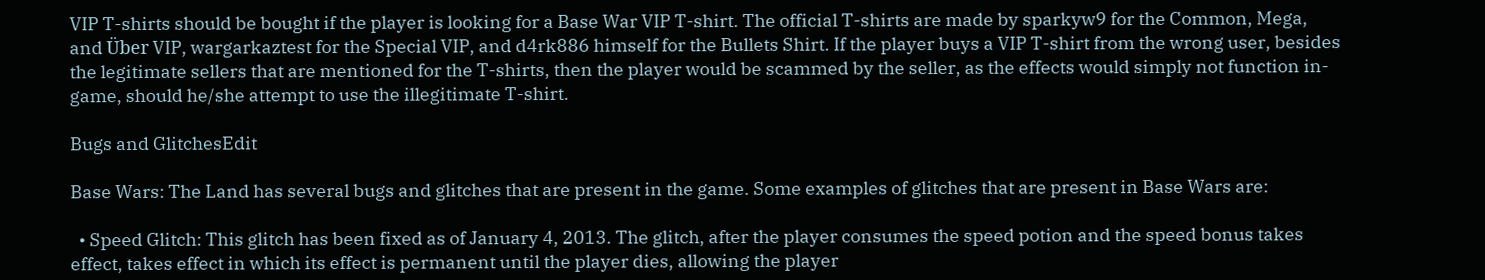VIP T-shirts should be bought if the player is looking for a Base War VIP T-shirt. The official T-shirts are made by sparkyw9 for the Common, Mega, and Über VIP, wargarkaztest for the Special VIP, and d4rk886 himself for the Bullets Shirt. If the player buys a VIP T-shirt from the wrong user, besides the legitimate sellers that are mentioned for the T-shirts, then the player would be scammed by the seller, as the effects would simply not function in-game, should he/she attempt to use the illegitimate T-shirt.

Bugs and GlitchesEdit

Base Wars: The Land has several bugs and glitches that are present in the game. Some examples of glitches that are present in Base Wars are:

  • Speed Glitch: This glitch has been fixed as of January 4, 2013. The glitch, after the player consumes the speed potion and the speed bonus takes effect, takes effect in which its effect is permanent until the player dies, allowing the player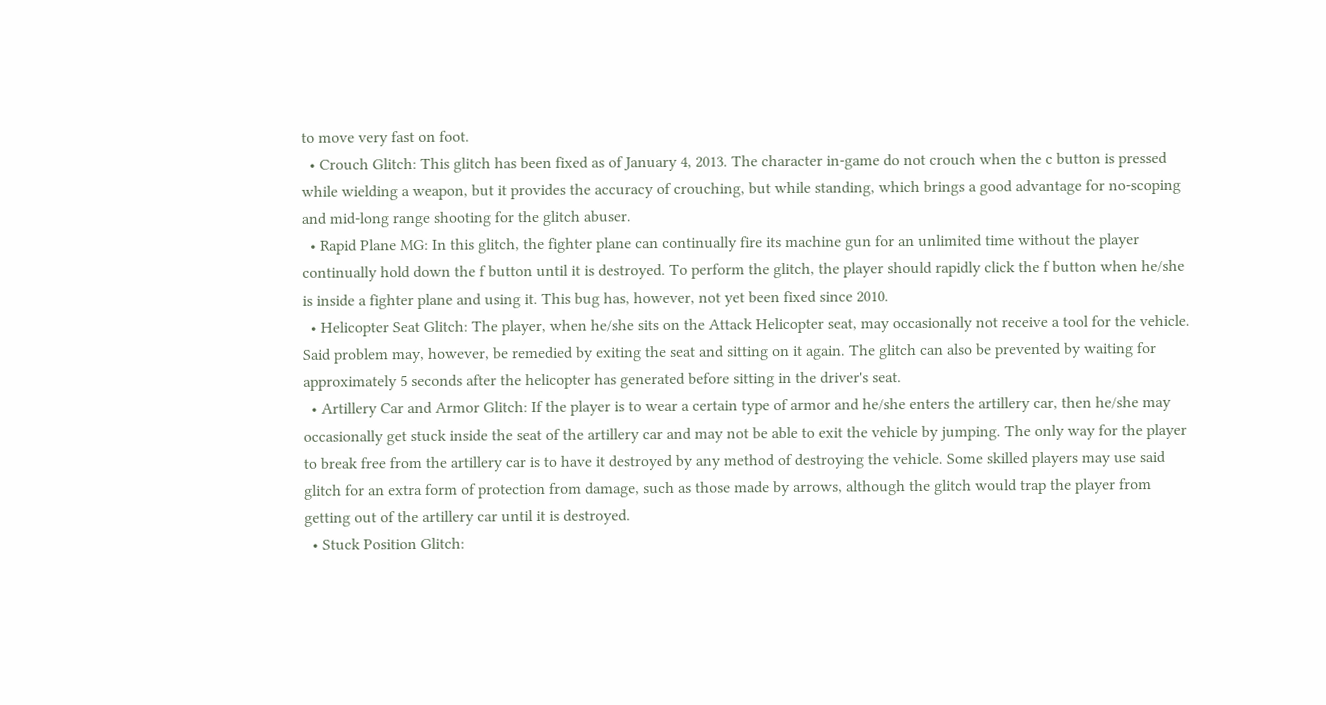to move very fast on foot.
  • Crouch Glitch: This glitch has been fixed as of January 4, 2013. The character in-game do not crouch when the c button is pressed while wielding a weapon, but it provides the accuracy of crouching, but while standing, which brings a good advantage for no-scoping and mid-long range shooting for the glitch abuser.
  • Rapid Plane MG: In this glitch, the fighter plane can continually fire its machine gun for an unlimited time without the player continually hold down the f button until it is destroyed. To perform the glitch, the player should rapidly click the f button when he/she is inside a fighter plane and using it. This bug has, however, not yet been fixed since 2010.
  • Helicopter Seat Glitch: The player, when he/she sits on the Attack Helicopter seat, may occasionally not receive a tool for the vehicle. Said problem may, however, be remedied by exiting the seat and sitting on it again. The glitch can also be prevented by waiting for approximately 5 seconds after the helicopter has generated before sitting in the driver's seat.
  • Artillery Car and Armor Glitch: If the player is to wear a certain type of armor and he/she enters the artillery car, then he/she may occasionally get stuck inside the seat of the artillery car and may not be able to exit the vehicle by jumping. The only way for the player to break free from the artillery car is to have it destroyed by any method of destroying the vehicle. Some skilled players may use said glitch for an extra form of protection from damage, such as those made by arrows, although the glitch would trap the player from getting out of the artillery car until it is destroyed.
  • Stuck Position Glitch: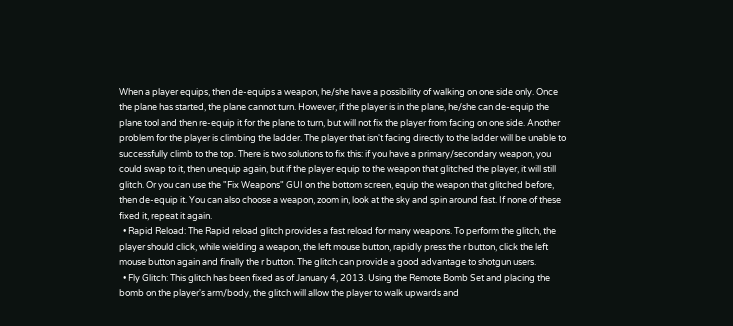When a player equips, then de-equips a weapon, he/she have a possibility of walking on one side only. Once the plane has started, the plane cannot turn. However, if the player is in the plane, he/she can de-equip the plane tool and then re-equip it for the plane to turn, but will not fix the player from facing on one side. Another problem for the player is climbing the ladder. The player that isn't facing directly to the ladder will be unable to successfully climb to the top. There is two solutions to fix this: if you have a primary/secondary weapon, you could swap to it, then unequip again, but if the player equip to the weapon that glitched the player, it will still glitch. Or you can use the "Fix Weapons" GUI on the bottom screen, equip the weapon that glitched before, then de-equip it. You can also choose a weapon, zoom in, look at the sky and spin around fast. If none of these fixed it, repeat it again.
  • Rapid Reload: The Rapid reload glitch provides a fast reload for many weapons. To perform the glitch, the player should click, while wielding a weapon, the left mouse button, rapidly press the r button, click the left mouse button again and finally the r button. The glitch can provide a good advantage to shotgun users.
  • Fly Glitch: This glitch has been fixed as of January 4, 2013. Using the Remote Bomb Set and placing the bomb on the player's arm/body, the glitch will allow the player to walk upwards and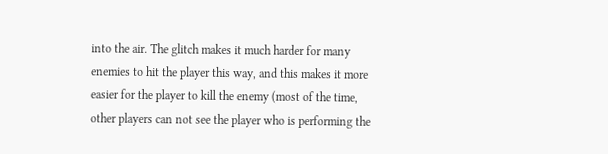into the air. The glitch makes it much harder for many enemies to hit the player this way, and this makes it more easier for the player to kill the enemy (most of the time, other players can not see the player who is performing the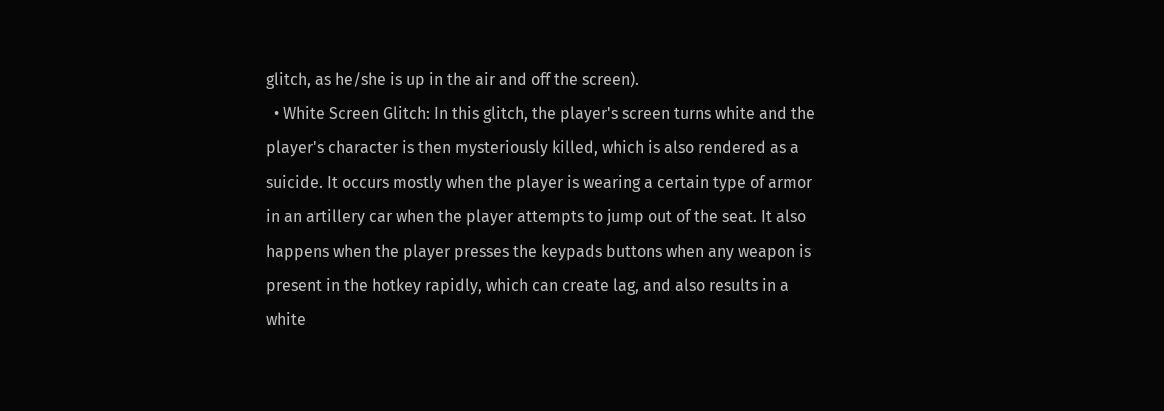glitch, as he/she is up in the air and off the screen).
  • White Screen Glitch: In this glitch, the player's screen turns white and the player's character is then mysteriously killed, which is also rendered as a suicide. It occurs mostly when the player is wearing a certain type of armor in an artillery car when the player attempts to jump out of the seat. It also happens when the player presses the keypads buttons when any weapon is present in the hotkey rapidly, which can create lag, and also results in a white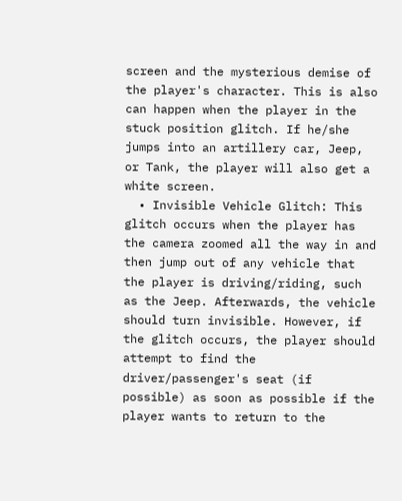screen and the mysterious demise of the player's character. This is also can happen when the player in the stuck position glitch. If he/she jumps into an artillery car, Jeep, or Tank, the player will also get a white screen.
  • Invisible Vehicle Glitch: This glitch occurs when the player has the camera zoomed all the way in and then jump out of any vehicle that the player is driving/riding, such as the Jeep. Afterwards, the vehicle should turn invisible. However, if the glitch occurs, the player should attempt to find the driver/passenger's seat (if possible) as soon as possible if the player wants to return to the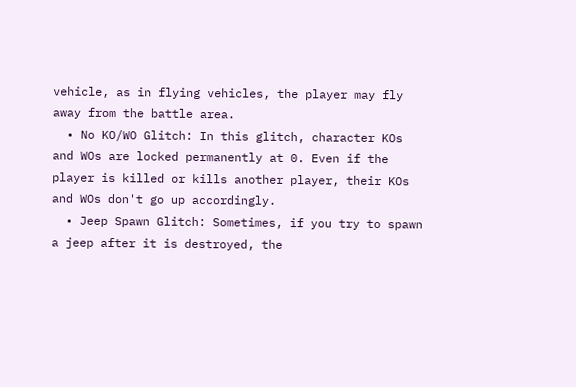vehicle, as in flying vehicles, the player may fly away from the battle area.
  • No KO/WO Glitch: In this glitch, character KOs and WOs are locked permanently at 0. Even if the player is killed or kills another player, their KOs and WOs don't go up accordingly.
  • Jeep Spawn Glitch: Sometimes, if you try to spawn a jeep after it is destroyed, the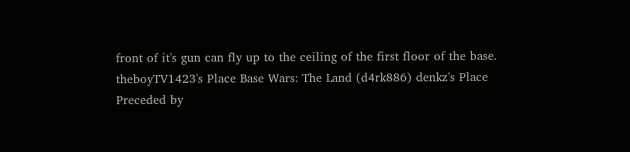front of it's gun can fly up to the ceiling of the first floor of the base.
theboyTV1423's Place Base Wars: The Land (d4rk886) denkz's Place
Preceded by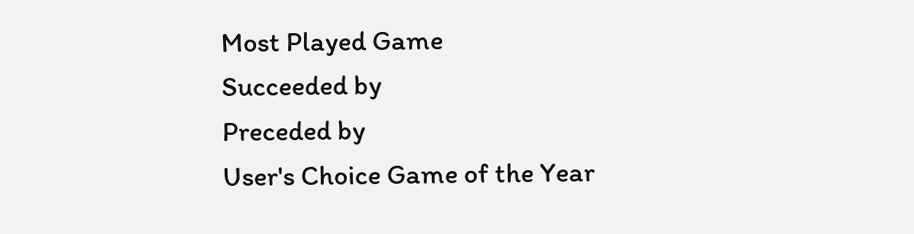Most Played Game
Succeeded by
Preceded by
User's Choice Game of the Year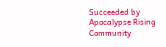Succeeded by
Apocalypse Rising
Community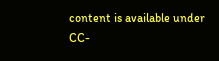content is available under CC-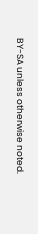BY-SA unless otherwise noted.